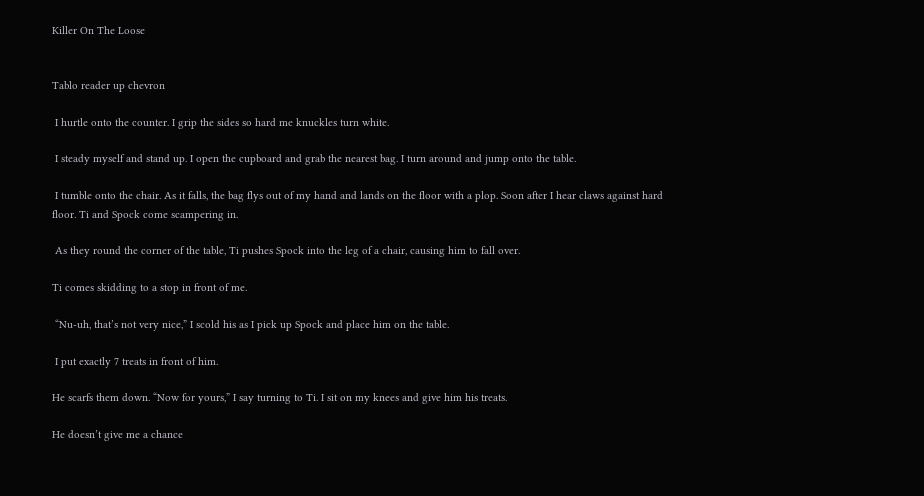Killer On The Loose


Tablo reader up chevron

 I hurtle onto the counter. I grip the sides so hard me knuckles turn white.

 I steady myself and stand up. I open the cupboard and grab the nearest bag. I turn around and jump onto the table.

 I tumble onto the chair. As it falls, the bag flys out of my hand and lands on the floor with a plop. Soon after I hear claws against hard floor. Ti and Spock come scampering in.

 As they round the corner of the table, Ti pushes Spock into the leg of a chair, causing him to fall over.

Ti comes skidding to a stop in front of me.

 “Nu-uh, that’s not very nice,” I scold his as I pick up Spock and place him on the table.

 I put exactly 7 treats in front of him.

He scarfs them down. “Now for yours,” I say turning to Ti. I sit on my knees and give him his treats.

He doesn’t give me a chance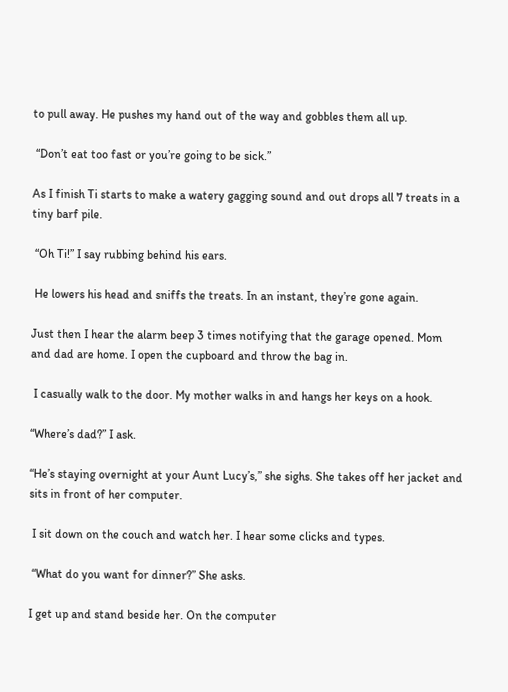to pull away. He pushes my hand out of the way and gobbles them all up.

 “Don’t eat too fast or you’re going to be sick.”

As I finish Ti starts to make a watery gagging sound and out drops all 7 treats in a tiny barf pile.

 “Oh Ti!” I say rubbing behind his ears.

 He lowers his head and sniffs the treats. In an instant, they’re gone again.

Just then I hear the alarm beep 3 times notifying that the garage opened. Mom and dad are home. I open the cupboard and throw the bag in.

 I casually walk to the door. My mother walks in and hangs her keys on a hook.

“Where’s dad?” I ask.

“He’s staying overnight at your Aunt Lucy’s,” she sighs. She takes off her jacket and sits in front of her computer.

 I sit down on the couch and watch her. I hear some clicks and types.

 “What do you want for dinner?” She asks.

I get up and stand beside her. On the computer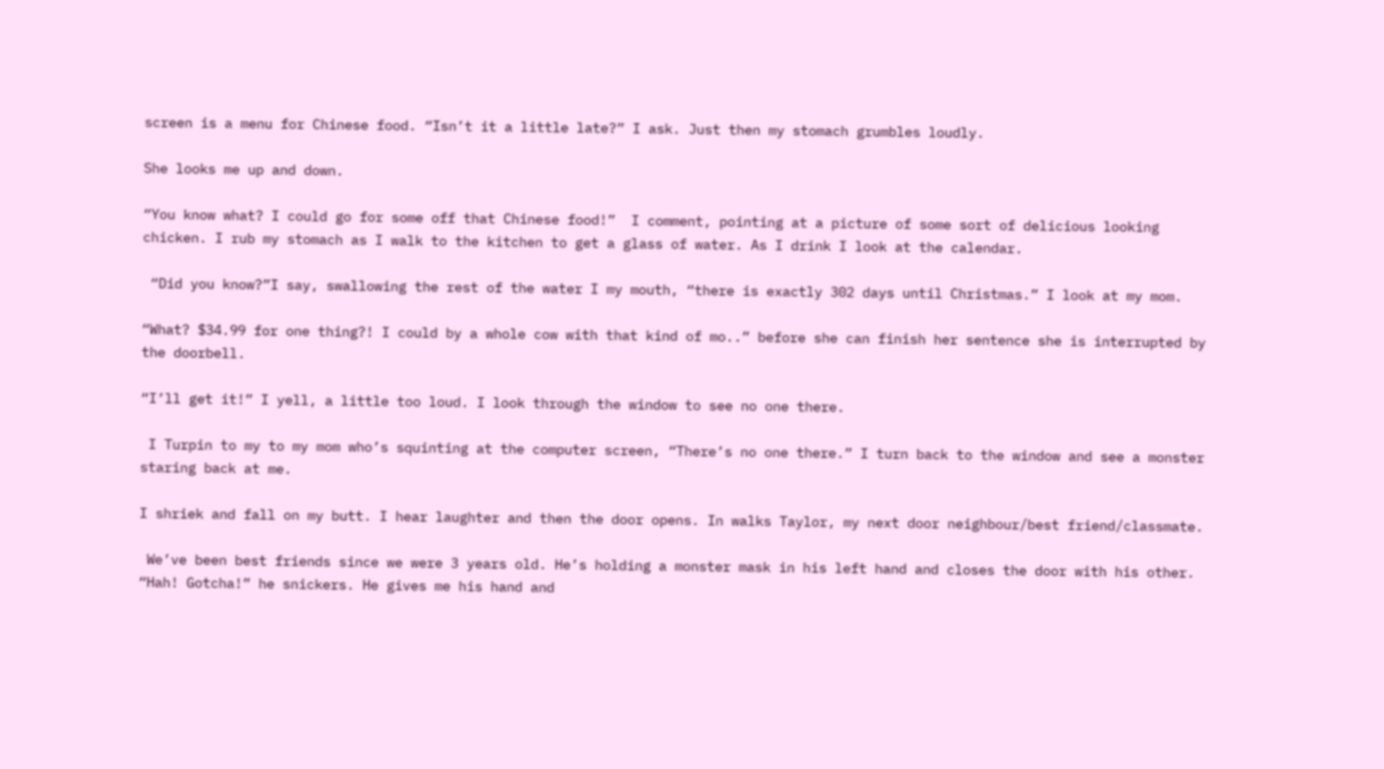screen is a menu for Chinese food. “Isn’t it a little late?” I ask. Just then my stomach grumbles loudly.

She looks me up and down.

“You know what? I could go for some off that Chinese food!”  I comment, pointing at a picture of some sort of delicious looking chicken. I rub my stomach as I walk to the kitchen to get a glass of water. As I drink I look at the calendar.

 “Did you know?”I say, swallowing the rest of the water I my mouth, “there is exactly 302 days until Christmas.” I look at my mom.

“What? $34.99 for one thing?! I could by a whole cow with that kind of mo..” before she can finish her sentence she is interrupted by the doorbell.

“I’ll get it!” I yell, a little too loud. I look through the window to see no one there.

 I Turpin to my to my mom who’s squinting at the computer screen, “There’s no one there.” I turn back to the window and see a monster staring back at me.

I shriek and fall on my butt. I hear laughter and then the door opens. In walks Taylor, my next door neighbour/best friend/classmate.

 We’ve been best friends since we were 3 years old. He’s holding a monster mask in his left hand and closes the door with his other. “Hah! Gotcha!” he snickers. He gives me his hand and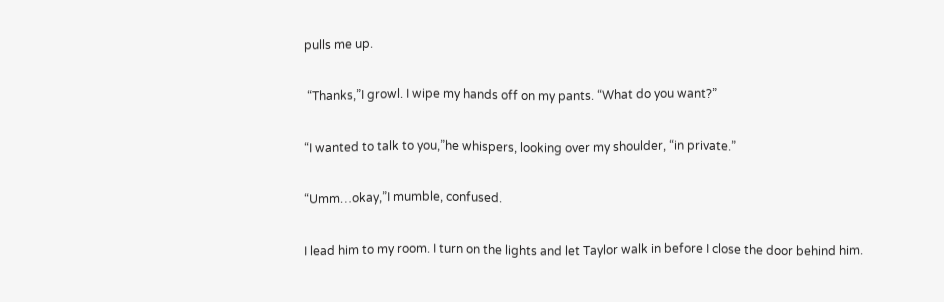pulls me up.

 “Thanks,”I growl. I wipe my hands off on my pants. “What do you want?”

“I wanted to talk to you,”he whispers, looking over my shoulder, “in private.”

“Umm…okay,”I mumble, confused.

I lead him to my room. I turn on the lights and let Taylor walk in before I close the door behind him.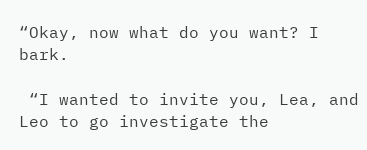“Okay, now what do you want? I bark.

 “I wanted to invite you, Lea, and Leo to go investigate the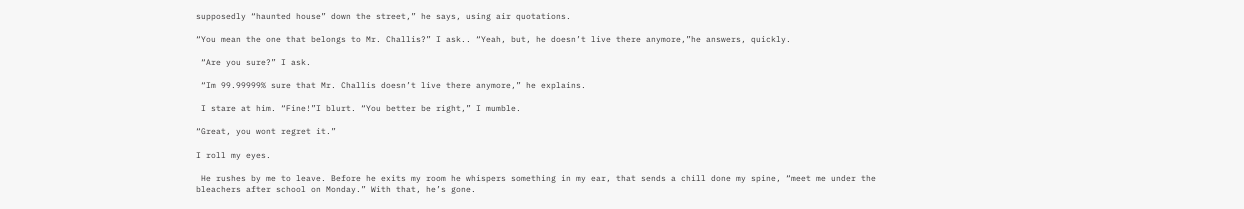supposedly “haunted house” down the street,” he says, using air quotations.

“You mean the one that belongs to Mr. Challis?” I ask.. “Yeah, but, he doesn’t live there anymore,”he answers, quickly.

 “Are you sure?” I ask.

 “Im 99.99999% sure that Mr. Challis doesn’t live there anymore,” he explains.

 I stare at him. “Fine!”I blurt. “You better be right,” I mumble.

“Great, you wont regret it.”

I roll my eyes.

 He rushes by me to leave. Before he exits my room he whispers something in my ear, that sends a chill done my spine, “meet me under the bleachers after school on Monday.” With that, he’s gone.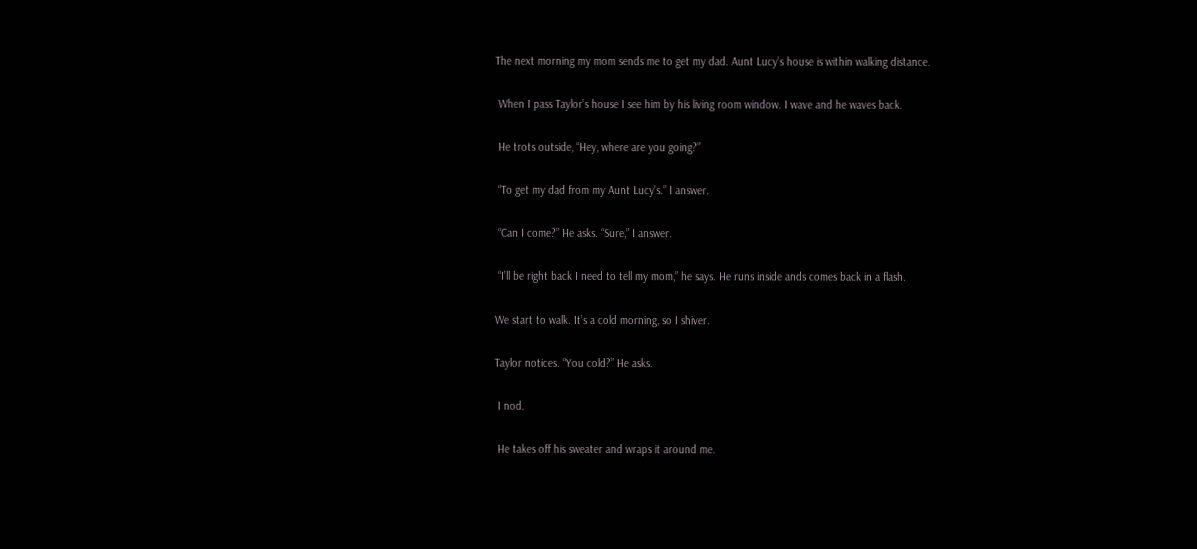The next morning my mom sends me to get my dad. Aunt Lucy’s house is within walking distance.

 When I pass Taylor’s house I see him by his living room window. I wave and he waves back.

 He trots outside, “Hey, where are you going?”

 “To get my dad from my Aunt Lucy’s.” I answer.

 “Can I come?” He asks. “Sure,” I answer.

 “I’ll be right back I need to tell my mom,” he says. He runs inside ands comes back in a flash.

We start to walk. It’s a cold morning, so I shiver.

Taylor notices. “You cold?” He asks.

 I nod.

 He takes off his sweater and wraps it around me.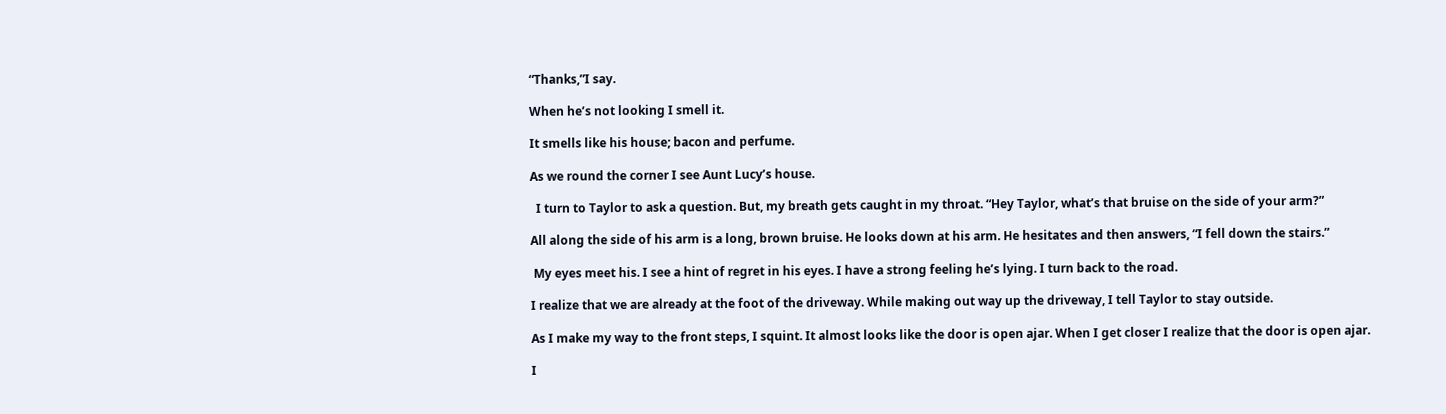“Thanks,”I say.

When he’s not looking I smell it.

It smells like his house; bacon and perfume.

As we round the corner I see Aunt Lucy’s house.

  I turn to Taylor to ask a question. But, my breath gets caught in my throat. “Hey Taylor, what’s that bruise on the side of your arm?”

All along the side of his arm is a long, brown bruise. He looks down at his arm. He hesitates and then answers, “I fell down the stairs.”

 My eyes meet his. I see a hint of regret in his eyes. I have a strong feeling he’s lying. I turn back to the road.

I realize that we are already at the foot of the driveway. While making out way up the driveway, I tell Taylor to stay outside.

As I make my way to the front steps, I squint. It almost looks like the door is open ajar. When I get closer I realize that the door is open ajar.

I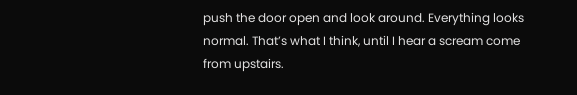push the door open and look around. Everything looks normal. That’s what I think, until I hear a scream come from upstairs.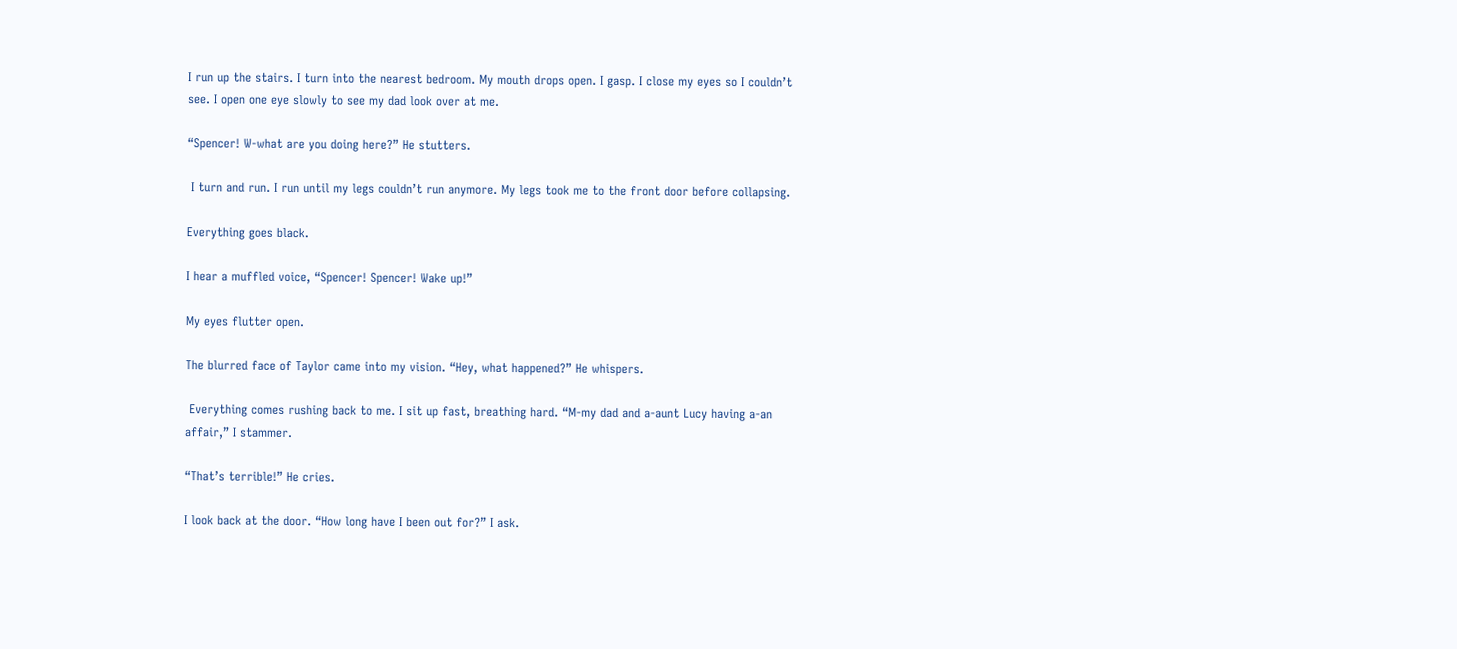I run up the stairs. I turn into the nearest bedroom. My mouth drops open. I gasp. I close my eyes so I couldn’t see. I open one eye slowly to see my dad look over at me.

“Spencer! W-what are you doing here?” He stutters.

 I turn and run. I run until my legs couldn’t run anymore. My legs took me to the front door before collapsing.

Everything goes black.

I hear a muffled voice, “Spencer! Spencer! Wake up!”

My eyes flutter open.

The blurred face of Taylor came into my vision. “Hey, what happened?” He whispers.

 Everything comes rushing back to me. I sit up fast, breathing hard. “M-my dad and a-aunt Lucy having a-an affair,” I stammer.

“That’s terrible!” He cries.

I look back at the door. “How long have I been out for?” I ask.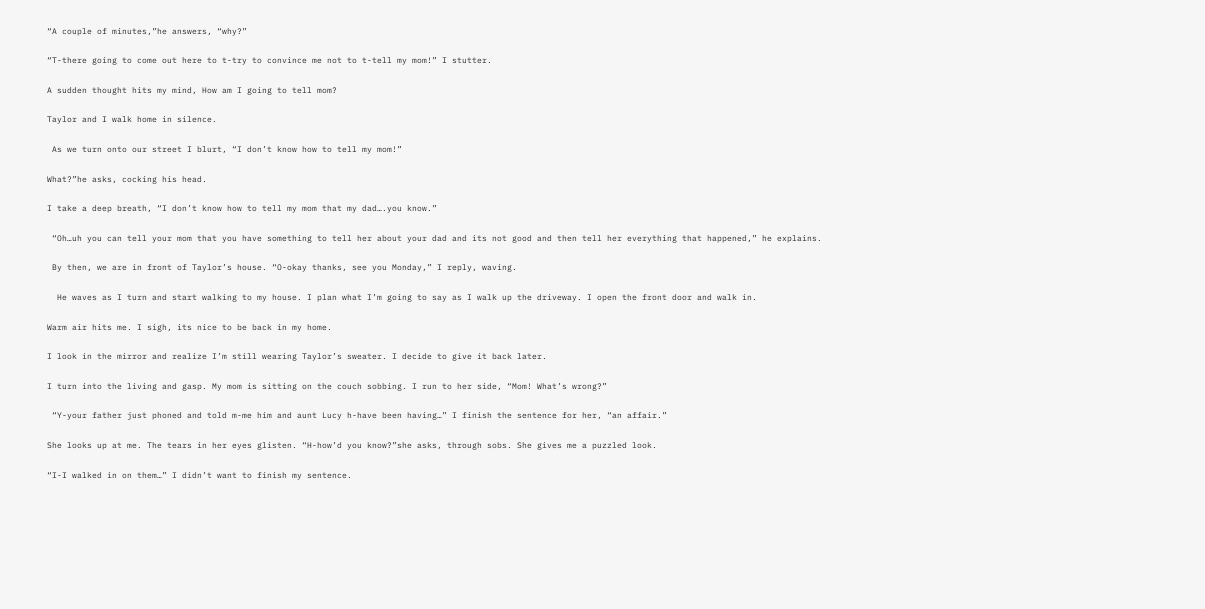“A couple of minutes,”he answers, “why?”

“T-there going to come out here to t-try to convince me not to t-tell my mom!” I stutter.

A sudden thought hits my mind, How am I going to tell mom?

Taylor and I walk home in silence.

 As we turn onto our street I blurt, “I don’t know how to tell my mom!”

What?”he asks, cocking his head.

I take a deep breath, “I don’t know how to tell my mom that my dad….you know.”

 “Oh…uh you can tell your mom that you have something to tell her about your dad and its not good and then tell her everything that happened,” he explains.

 By then, we are in front of Taylor’s house. “O-okay thanks, see you Monday,” I reply, waving.

  He waves as I turn and start walking to my house. I plan what I’m going to say as I walk up the driveway. I open the front door and walk in.

Warm air hits me. I sigh, its nice to be back in my home.

I look in the mirror and realize I’m still wearing Taylor’s sweater. I decide to give it back later.

I turn into the living and gasp. My mom is sitting on the couch sobbing. I run to her side, “Mom! What’s wrong?”

 “Y-your father just phoned and told m-me him and aunt Lucy h-have been having…” I finish the sentence for her, “an affair.”

She looks up at me. The tears in her eyes glisten. “H-how’d you know?”she asks, through sobs. She gives me a puzzled look.

“I-I walked in on them…” I didn’t want to finish my sentence.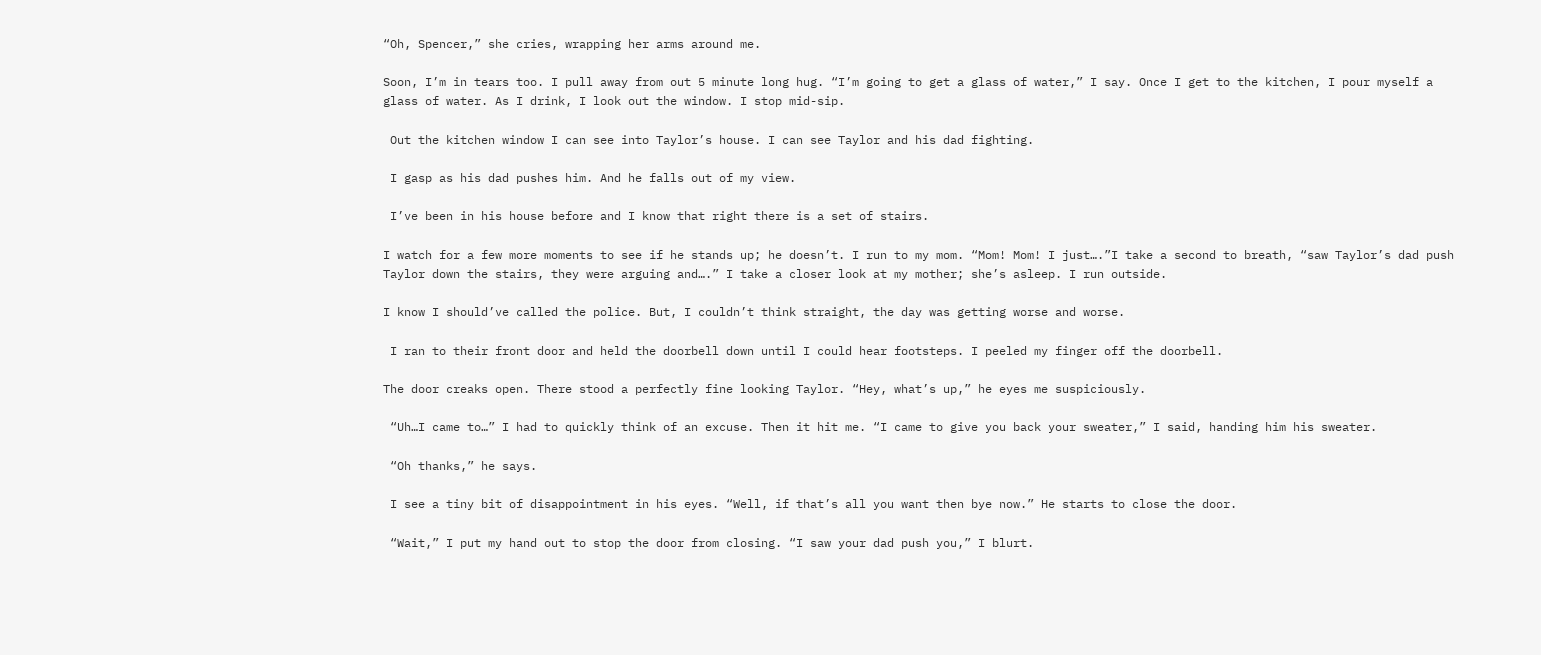“Oh, Spencer,” she cries, wrapping her arms around me.

Soon, I’m in tears too. I pull away from out 5 minute long hug. “I’m going to get a glass of water,” I say. Once I get to the kitchen, I pour myself a glass of water. As I drink, I look out the window. I stop mid-sip.

 Out the kitchen window I can see into Taylor’s house. I can see Taylor and his dad fighting.

 I gasp as his dad pushes him. And he falls out of my view.

 I’ve been in his house before and I know that right there is a set of stairs.

I watch for a few more moments to see if he stands up; he doesn’t. I run to my mom. “Mom! Mom! I just….”I take a second to breath, “saw Taylor’s dad push Taylor down the stairs, they were arguing and….” I take a closer look at my mother; she’s asleep. I run outside.

I know I should’ve called the police. But, I couldn’t think straight, the day was getting worse and worse.

 I ran to their front door and held the doorbell down until I could hear footsteps. I peeled my finger off the doorbell.

The door creaks open. There stood a perfectly fine looking Taylor. “Hey, what’s up,” he eyes me suspiciously.

 “Uh…I came to…” I had to quickly think of an excuse. Then it hit me. “I came to give you back your sweater,” I said, handing him his sweater.

 “Oh thanks,” he says.

 I see a tiny bit of disappointment in his eyes. “Well, if that’s all you want then bye now.” He starts to close the door.

 “Wait,” I put my hand out to stop the door from closing. “I saw your dad push you,” I blurt.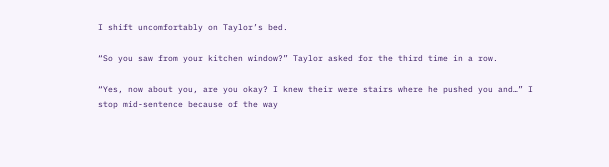I shift uncomfortably on Taylor’s bed.

“So you saw from your kitchen window?” Taylor asked for the third time in a row.

“Yes, now about you, are you okay? I knew their were stairs where he pushed you and…” I stop mid-sentence because of the way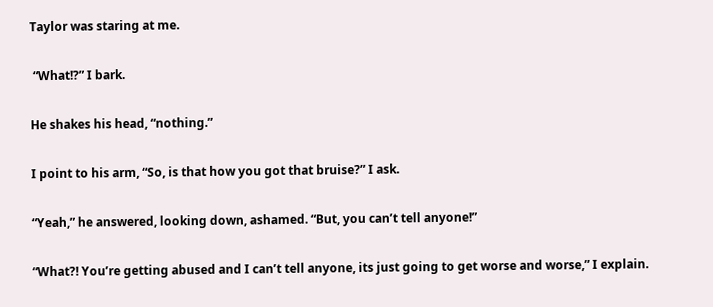Taylor was staring at me.

 “What!?” I bark.

He shakes his head, “nothing.”

I point to his arm, “So, is that how you got that bruise?” I ask.

“Yeah,” he answered, looking down, ashamed. “But, you can’t tell anyone!”

“What?! You’re getting abused and I can’t tell anyone, its just going to get worse and worse,” I explain.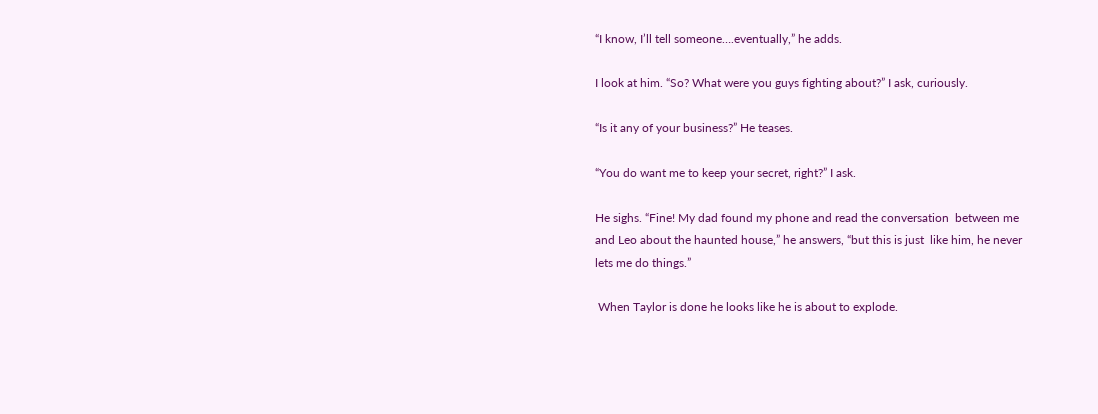“I know, I’ll tell someone….eventually,” he adds.

I look at him. “So? What were you guys fighting about?” I ask, curiously.

“Is it any of your business?” He teases.

“You do want me to keep your secret, right?” I ask.

He sighs. “Fine! My dad found my phone and read the conversation  between me and Leo about the haunted house,” he answers, “but this is just  like him, he never lets me do things.”

 When Taylor is done he looks like he is about to explode.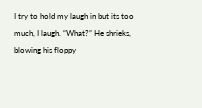I try to hold my laugh in but its too much, I laugh. “What?” He shrieks, blowing his floppy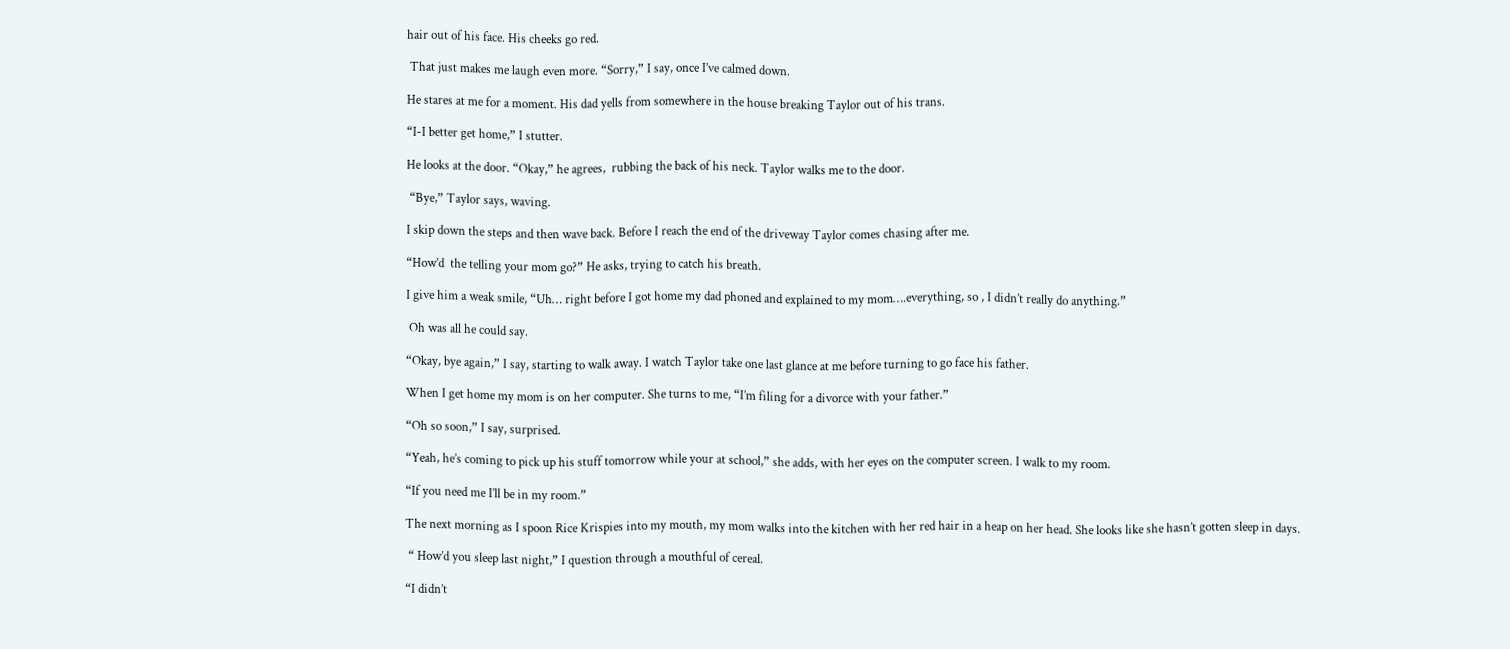hair out of his face. His cheeks go red.

 That just makes me laugh even more. “Sorry,” I say, once I’ve calmed down.

He stares at me for a moment. His dad yells from somewhere in the house breaking Taylor out of his trans.

“I-I better get home,” I stutter.

He looks at the door. “Okay,” he agrees,  rubbing the back of his neck. Taylor walks me to the door.

 “Bye,” Taylor says, waving.

I skip down the steps and then wave back. Before I reach the end of the driveway Taylor comes chasing after me.

“How’d  the telling your mom go?” He asks, trying to catch his breath.

I give him a weak smile, “Uh… right before I got home my dad phoned and explained to my mom….everything, so , I didn’t really do anything.”

 Oh was all he could say.

“Okay, bye again,” I say, starting to walk away. I watch Taylor take one last glance at me before turning to go face his father.

When I get home my mom is on her computer. She turns to me, “I’m filing for a divorce with your father.”

“Oh so soon,” I say, surprised.

“Yeah, he’s coming to pick up his stuff tomorrow while your at school,” she adds, with her eyes on the computer screen. I walk to my room.

“If you need me I’ll be in my room.”

The next morning as I spoon Rice Krispies into my mouth, my mom walks into the kitchen with her red hair in a heap on her head. She looks like she hasn’t gotten sleep in days.

 “ How’d you sleep last night,” I question through a mouthful of cereal.

“I didn’t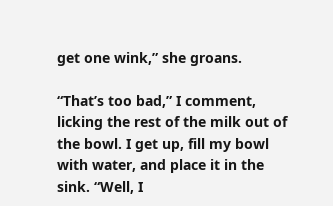get one wink,” she groans.

“That’s too bad,” I comment, licking the rest of the milk out of the bowl. I get up, fill my bowl with water, and place it in the sink. “Well, I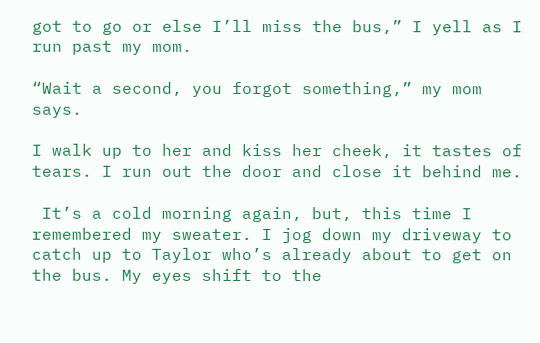got to go or else I’ll miss the bus,” I yell as I run past my mom.

“Wait a second, you forgot something,” my mom says.

I walk up to her and kiss her cheek, it tastes of tears. I run out the door and close it behind me.

 It’s a cold morning again, but, this time I remembered my sweater. I jog down my driveway to catch up to Taylor who’s already about to get on the bus. My eyes shift to the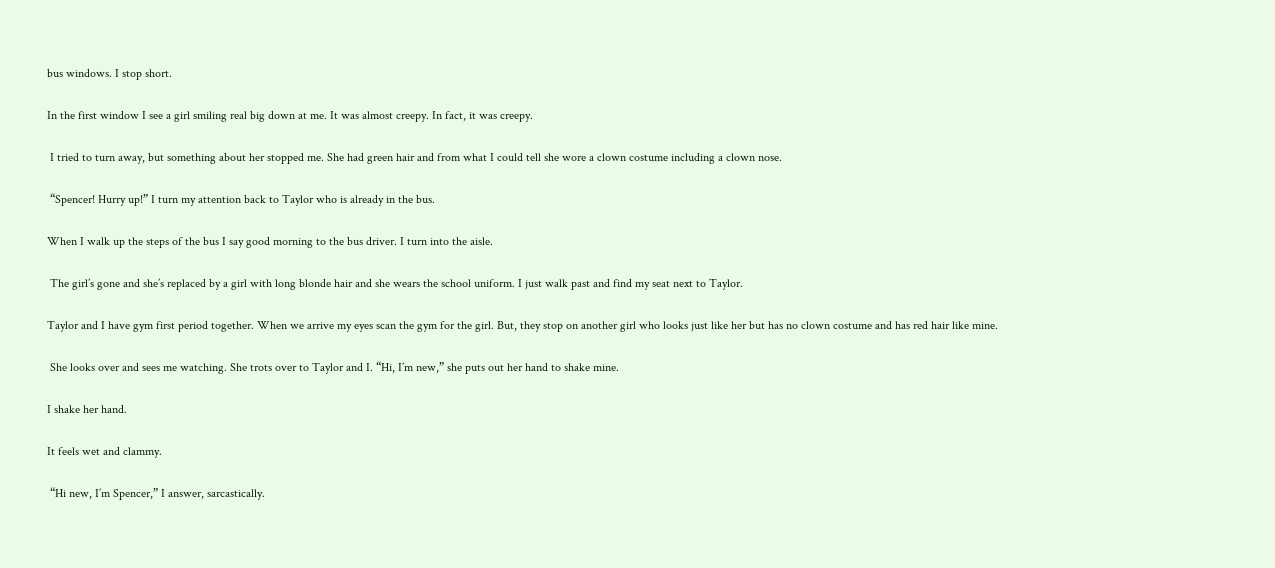bus windows. I stop short.

In the first window I see a girl smiling real big down at me. It was almost creepy. In fact, it was creepy.

 I tried to turn away, but something about her stopped me. She had green hair and from what I could tell she wore a clown costume including a clown nose.

 “Spencer! Hurry up!” I turn my attention back to Taylor who is already in the bus.

When I walk up the steps of the bus I say good morning to the bus driver. I turn into the aisle.

 The girl’s gone and she’s replaced by a girl with long blonde hair and she wears the school uniform. I just walk past and find my seat next to Taylor.

Taylor and I have gym first period together. When we arrive my eyes scan the gym for the girl. But, they stop on another girl who looks just like her but has no clown costume and has red hair like mine.

 She looks over and sees me watching. She trots over to Taylor and I. “Hi, I’m new,” she puts out her hand to shake mine.

I shake her hand.

It feels wet and clammy.

 “Hi new, I’m Spencer,” I answer, sarcastically.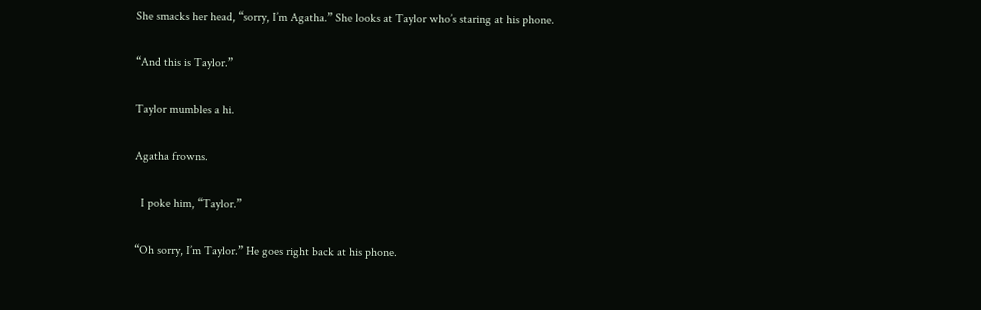She smacks her head, “sorry, I’m Agatha.” She looks at Taylor who’s staring at his phone.

“And this is Taylor.”

Taylor mumbles a hi.

Agatha frowns.

  I poke him, “Taylor.”

“Oh sorry, I’m Taylor.” He goes right back at his phone.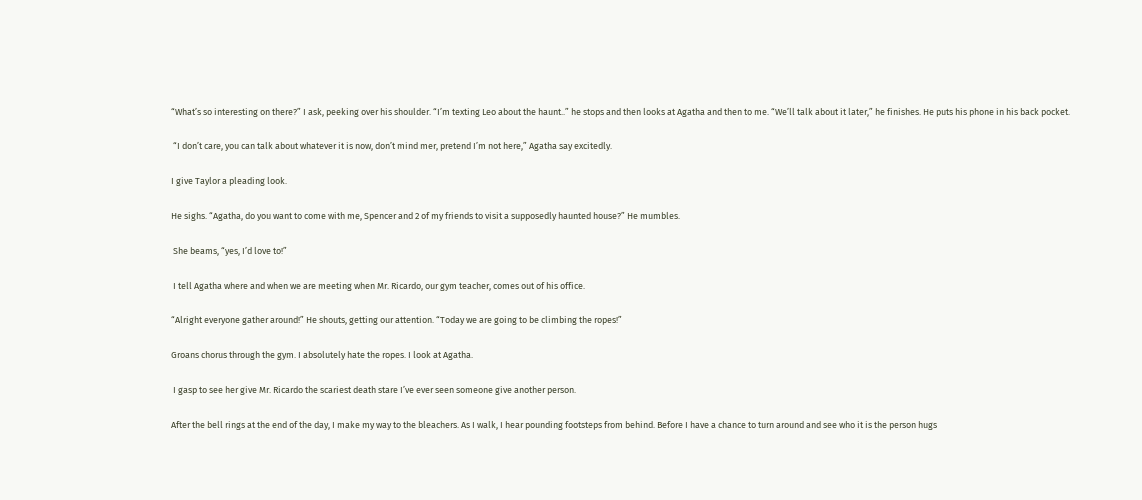“What’s so interesting on there?” I ask, peeking over his shoulder. “I’m texting Leo about the haunt..” he stops and then looks at Agatha and then to me. “We’ll talk about it later,” he finishes. He puts his phone in his back pocket.

 “I don’t care, you can talk about whatever it is now, don’t mind mer, pretend I’m not here,” Agatha say excitedly.

I give Taylor a pleading look.

He sighs. “Agatha, do you want to come with me, Spencer and 2 of my friends to visit a supposedly haunted house?” He mumbles.

 She beams, “yes, I’d love to!”

 I tell Agatha where and when we are meeting when Mr. Ricardo, our gym teacher, comes out of his office.

“Alright everyone gather around!” He shouts, getting our attention. “Today we are going to be climbing the ropes!”

Groans chorus through the gym. I absolutely hate the ropes. I look at Agatha.

 I gasp to see her give Mr. Ricardo the scariest death stare I’ve ever seen someone give another person.

After the bell rings at the end of the day, I make my way to the bleachers. As I walk, I hear pounding footsteps from behind. Before I have a chance to turn around and see who it is the person hugs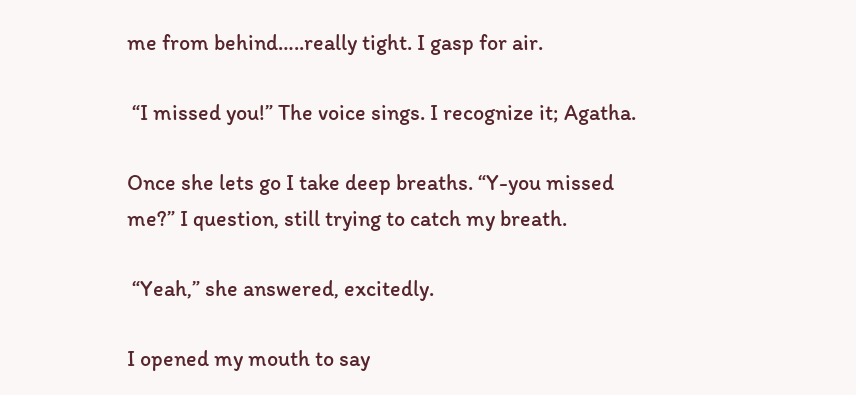me from behind…..really tight. I gasp for air.

 “I missed you!” The voice sings. I recognize it; Agatha.

Once she lets go I take deep breaths. “Y-you missed me?” I question, still trying to catch my breath.

 “Yeah,” she answered, excitedly.

I opened my mouth to say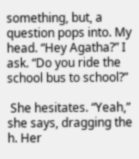something, but, a question pops into. My head. “Hey Agatha?” I ask. “Do you ride the school bus to school?”

 She hesitates. “Yeah,” she says, dragging the h. Her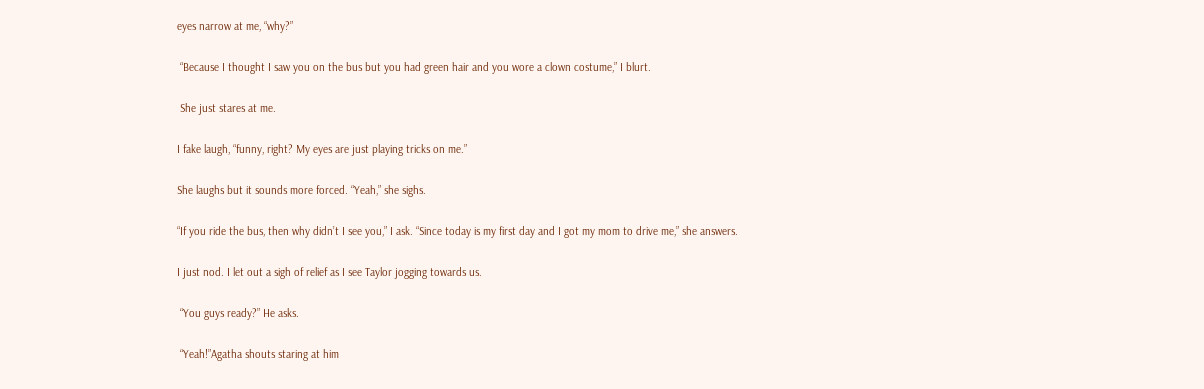eyes narrow at me, “why?”

 “Because I thought I saw you on the bus but you had green hair and you wore a clown costume,” I blurt.

 She just stares at me.

I fake laugh, “funny, right? My eyes are just playing tricks on me.”

She laughs but it sounds more forced. “Yeah,” she sighs.

“If you ride the bus, then why didn’t I see you,” I ask. “Since today is my first day and I got my mom to drive me,” she answers.

I just nod. I let out a sigh of relief as I see Taylor jogging towards us.

 “You guys ready?” He asks.

 “Yeah!”Agatha shouts staring at him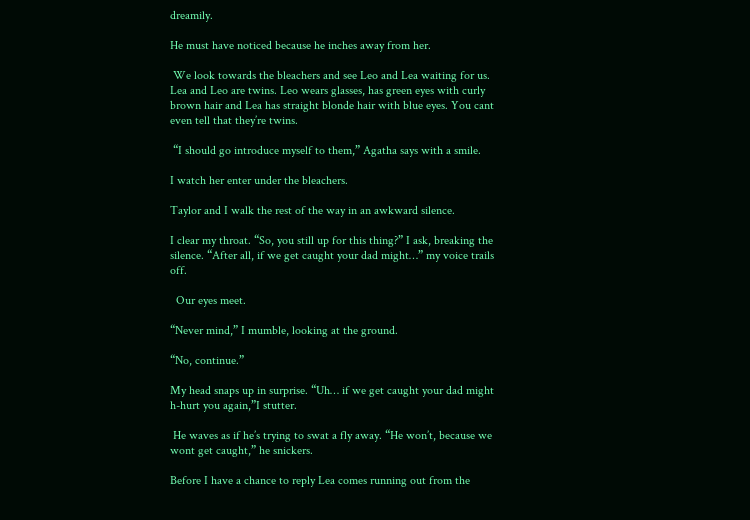dreamily.

He must have noticed because he inches away from her.

 We look towards the bleachers and see Leo and Lea waiting for us. Lea and Leo are twins. Leo wears glasses, has green eyes with curly brown hair and Lea has straight blonde hair with blue eyes. You cant even tell that they’re twins.

 “I should go introduce myself to them,” Agatha says with a smile.

I watch her enter under the bleachers.

Taylor and I walk the rest of the way in an awkward silence.

I clear my throat. “So, you still up for this thing?” I ask, breaking the silence. “After all, if we get caught your dad might…” my voice trails off.

  Our eyes meet.

“Never mind,” I mumble, looking at the ground.

“No, continue.”

My head snaps up in surprise. “Uh… if we get caught your dad might h-hurt you again,”I stutter.

 He waves as if he’s trying to swat a fly away. “He won’t, because we wont get caught,” he snickers.

Before I have a chance to reply Lea comes running out from the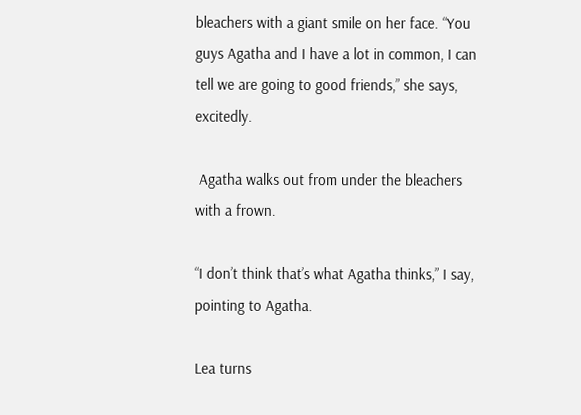bleachers with a giant smile on her face. “You guys Agatha and I have a lot in common, I can tell we are going to good friends,” she says, excitedly.

 Agatha walks out from under the bleachers with a frown.

“I don’t think that’s what Agatha thinks,” I say, pointing to Agatha.

Lea turns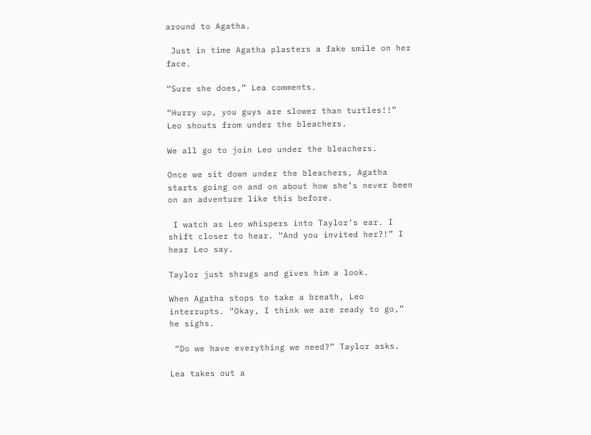around to Agatha.

 Just in time Agatha plasters a fake smile on her face.

“Sure she does,” Lea comments.

“Hurry up, you guys are slower than turtles!!” Leo shouts from under the bleachers.

We all go to join Leo under the bleachers.

Once we sit down under the bleachers, Agatha starts going on and on about how she’s never been on an adventure like this before.

 I watch as Leo whispers into Taylor’s ear. I shift closer to hear. “And you invited her?!” I hear Leo say.

Taylor just shrugs and gives him a look.

When Agatha stops to take a breath, Leo interrupts. “Okay, I think we are ready to go,” he sighs.

 “Do we have everything we need?” Taylor asks.

Lea takes out a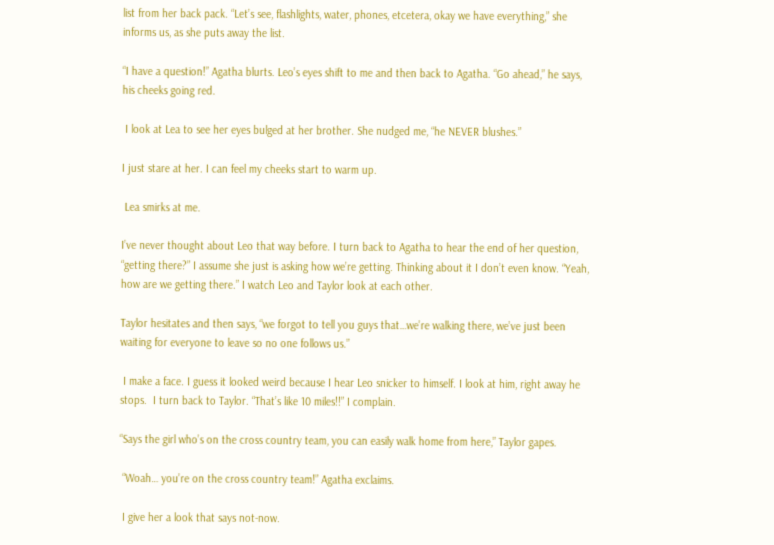list from her back pack. “Let’s see, flashlights, water, phones, etcetera, okay we have everything,” she informs us, as she puts away the list.

“I have a question!” Agatha blurts. Leo’s eyes shift to me and then back to Agatha. “Go ahead,” he says, his cheeks going red.

 I look at Lea to see her eyes bulged at her brother. She nudged me, “he NEVER blushes.”

I just stare at her. I can feel my cheeks start to warm up.

 Lea smirks at me.

I’ve never thought about Leo that way before. I turn back to Agatha to hear the end of her question, “getting there?” I assume she just is asking how we’re getting. Thinking about it I don’t even know. “Yeah, how are we getting there.” I watch Leo and Taylor look at each other.

Taylor hesitates and then says, “we forgot to tell you guys that…we’re walking there, we’ve just been waiting for everyone to leave so no one follows us.”

 I make a face. I guess it looked weird because I hear Leo snicker to himself. I look at him, right away he stops.  I turn back to Taylor. “That’s like 10 miles!!” I complain.

“Says the girl who’s on the cross country team, you can easily walk home from here,” Taylor gapes.

 “Woah… you’re on the cross country team!” Agatha exclaims.

 I give her a look that says not-now.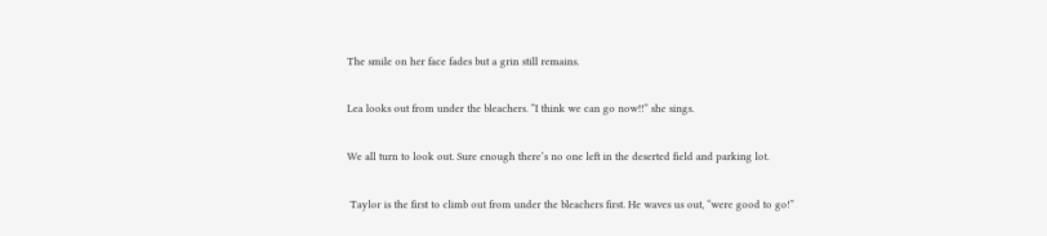The smile on her face fades but a grin still remains.

Lea looks out from under the bleachers. “I think we can go now!!” she sings.

We all turn to look out. Sure enough there’s no one left in the deserted field and parking lot.

 Taylor is the first to climb out from under the bleachers first. He waves us out, “were good to go!”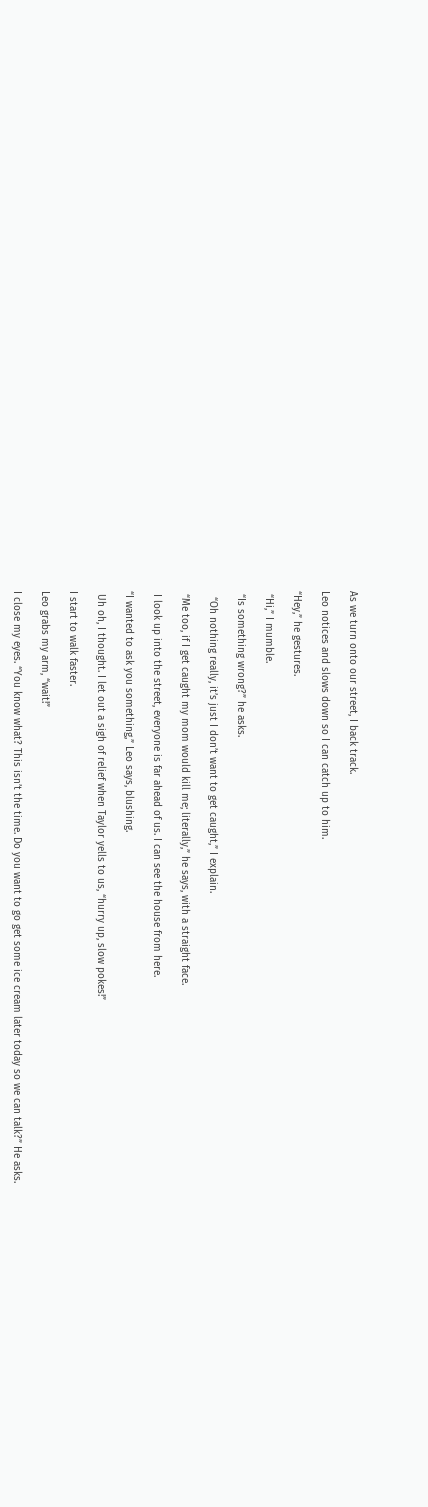As we turn onto our street, I back track.

Leo notices and slows down so I can catch up to him.

“Hey,” he gestures.

 “Hi,” I mumble.

 “Is something wrong?” he asks.

  “Oh nothing really, it’s just I don’t want to get caught,” I explain.

 “Me too, if I get caught my mom would kill me; literally,” he says, with a straight face.

 I look up into the street, everyone is far ahead of us. I can see the house from here.

“I wanted to ask you something,” Leo says, blushing.

 Uh oh, I thought. I let out a sigh of relief when Taylor yells to us, “hurry up, slow pokes!”

I start to walk faster.

Leo grabs my arm, “wait!”

I close my eyes. “You know what? This isn’t the time. Do you want to go get some ice cream later today so we can talk?” He asks.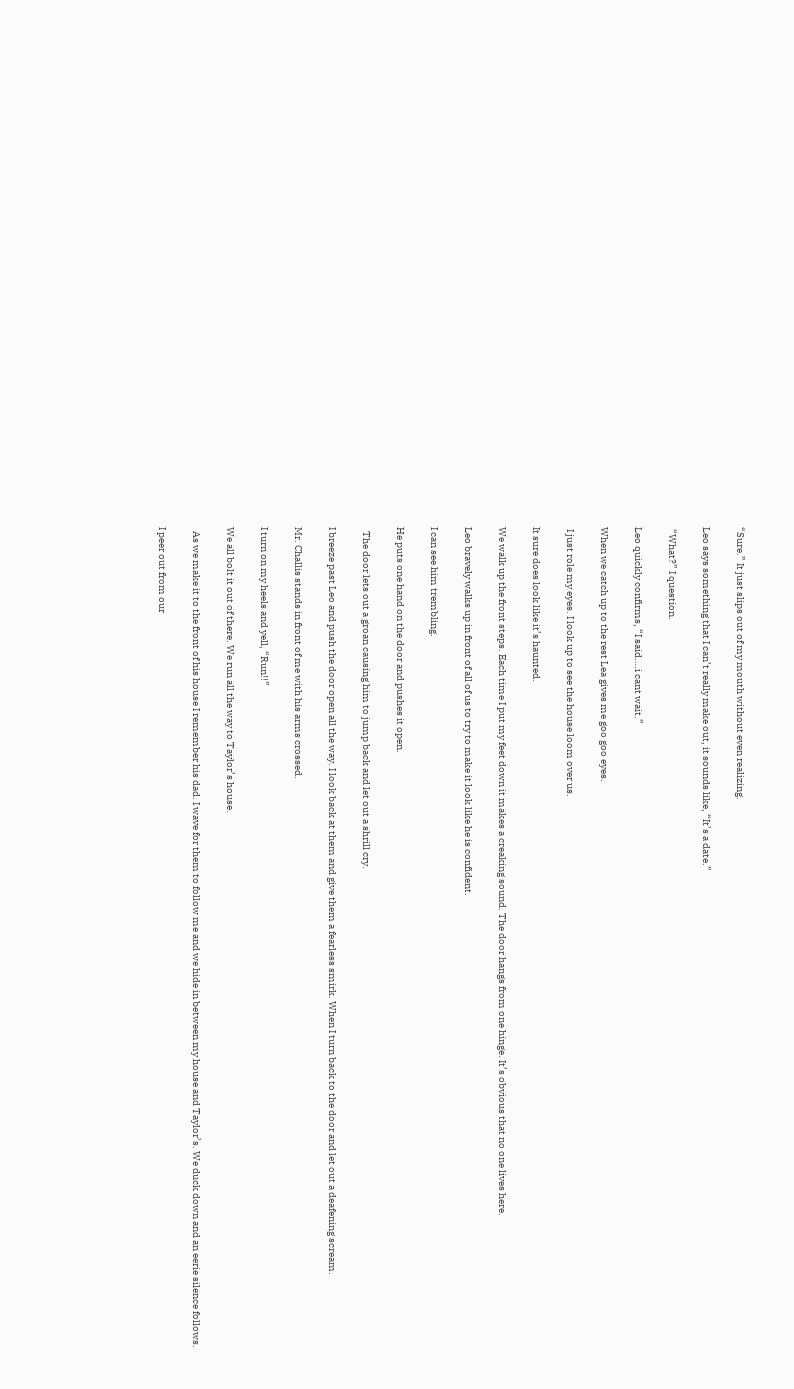“Sure.” It just slips out of my mouth without even realizing.

Leo says something that I can’t really make out, it sounds like, “It’s a date.”

 “What?” I question.

Leo quickly confirms, “I said….i cant wait.”

When we catch up to the rest Lea gives me goo goo eyes.

 I just role my eyes. I look up to see the house loom over us.

It sure does look like it’s haunted.

We walk up the front steps. Each time I put my feet down it makes a creaking sound. The door hangs from one hinge. It’s obvious that no one lives here.

Leo bravely walks up in front of all of us to try to make it look like he is confident.

I can see him trembling.

He puts one hand on the door and pushes it open.

  The door lets out a groan causing him to jump back and let out a shrill cry.

I breeze past Leo and push the door open all the way. I look back at them and give them a fearless smirk. When I turn back to the door and let out a deafening scream.

Mr. Challis stands in front of me with his arms crossed.

I turn on my heels and yell, “Run!!”

We all bolt it out of there. We run all the way to Taylor’s house.

  As we make it to the front of his house I remember his dad. I wave for them to follow me and we hide in between my house and Taylor’s. We duck down and an eerie silence follows.

I peer out from our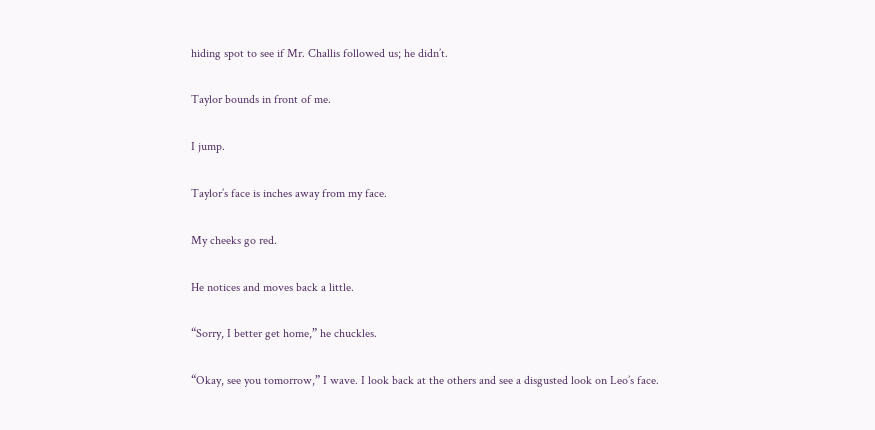hiding spot to see if Mr. Challis followed us; he didn’t.

Taylor bounds in front of me.

I jump.

Taylor’s face is inches away from my face.

My cheeks go red.

He notices and moves back a little.

“Sorry, I better get home,” he chuckles.

“Okay, see you tomorrow,” I wave. I look back at the others and see a disgusted look on Leo’s face.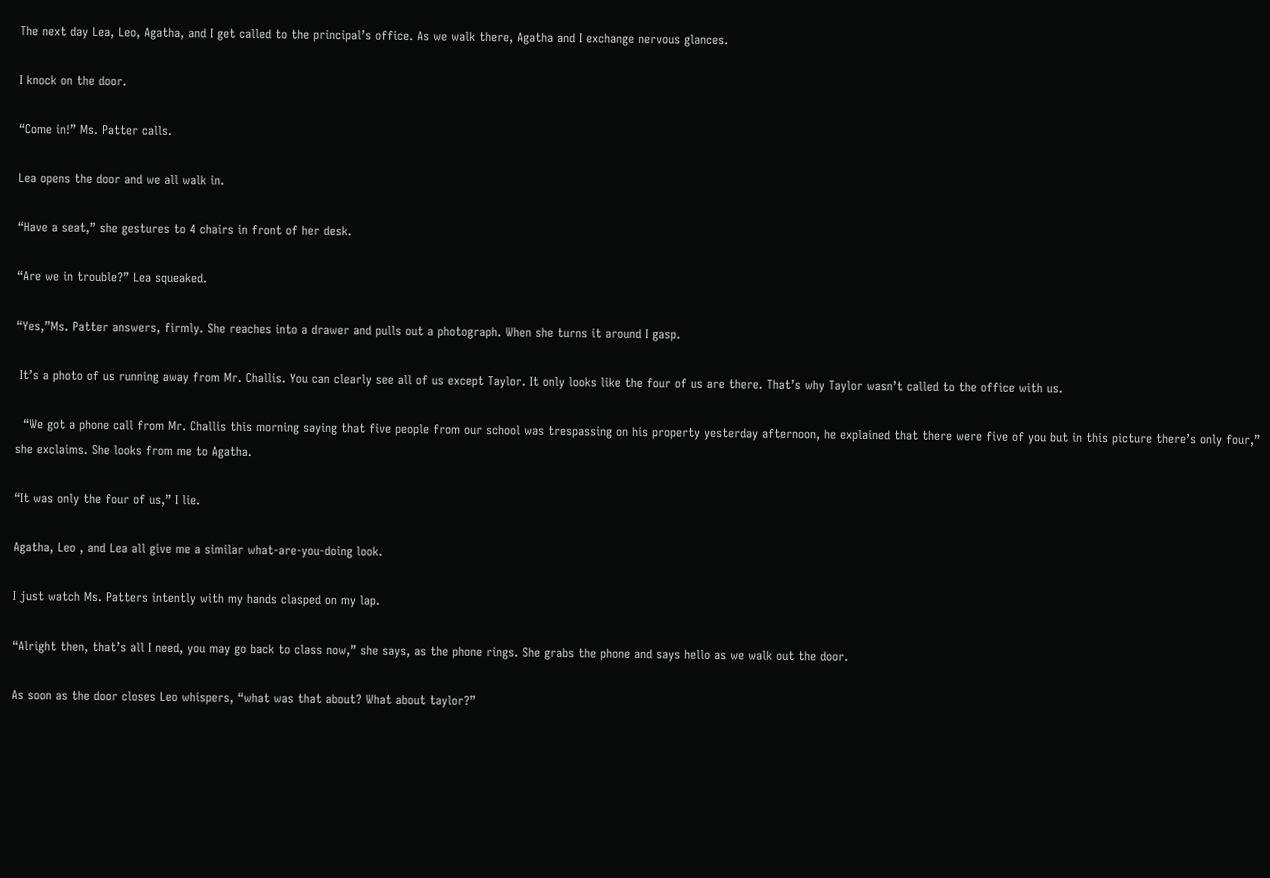The next day Lea, Leo, Agatha, and I get called to the principal’s office. As we walk there, Agatha and I exchange nervous glances.

I knock on the door.

“Come in!” Ms. Patter calls.

Lea opens the door and we all walk in.

“Have a seat,” she gestures to 4 chairs in front of her desk.

“Are we in trouble?” Lea squeaked.

“Yes,”Ms. Patter answers, firmly. She reaches into a drawer and pulls out a photograph. When she turns it around I gasp.

 It’s a photo of us running away from Mr. Challis. You can clearly see all of us except Taylor. It only looks like the four of us are there. That’s why Taylor wasn’t called to the office with us.

  “We got a phone call from Mr. Challis this morning saying that five people from our school was trespassing on his property yesterday afternoon, he explained that there were five of you but in this picture there’s only four,” she exclaims. She looks from me to Agatha.

“It was only the four of us,” I lie.

Agatha, Leo , and Lea all give me a similar what-are-you-doing look.

I just watch Ms. Patters intently with my hands clasped on my lap.

“Alright then, that’s all I need, you may go back to class now,” she says, as the phone rings. She grabs the phone and says hello as we walk out the door.

As soon as the door closes Leo whispers, “what was that about? What about taylor?”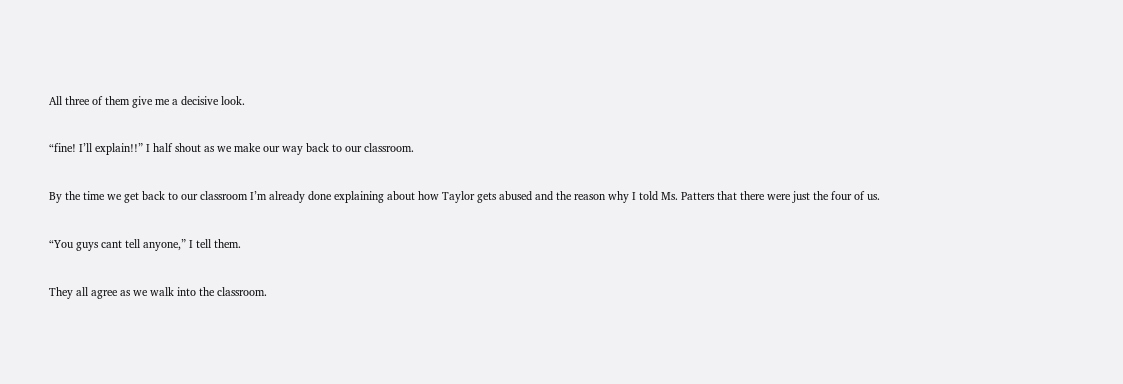All three of them give me a decisive look.

“fine! I’ll explain!!” I half shout as we make our way back to our classroom.

By the time we get back to our classroom I’m already done explaining about how Taylor gets abused and the reason why I told Ms. Patters that there were just the four of us.

“You guys cant tell anyone,” I tell them.

They all agree as we walk into the classroom.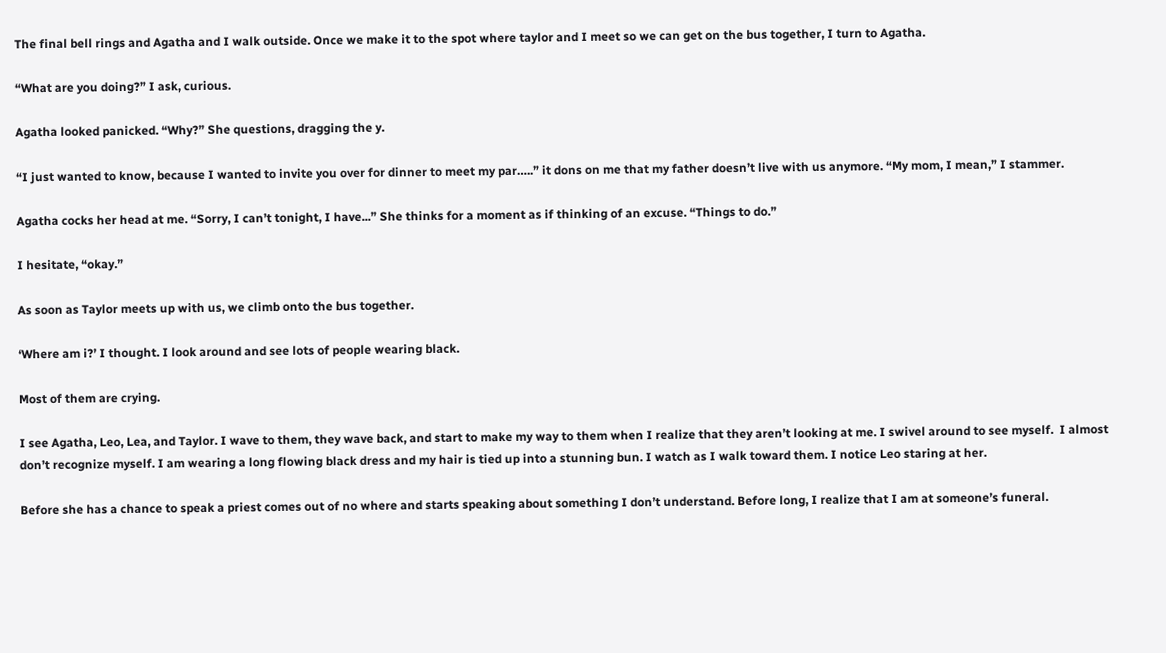The final bell rings and Agatha and I walk outside. Once we make it to the spot where taylor and I meet so we can get on the bus together, I turn to Agatha.

“What are you doing?” I ask, curious.

Agatha looked panicked. “Why?” She questions, dragging the y.

“I just wanted to know, because I wanted to invite you over for dinner to meet my par…..” it dons on me that my father doesn’t live with us anymore. “My mom, I mean,” I stammer.

Agatha cocks her head at me. “Sorry, I can’t tonight, I have...” She thinks for a moment as if thinking of an excuse. “Things to do.”

I hesitate, “okay.”

As soon as Taylor meets up with us, we climb onto the bus together.

‘Where am i?’ I thought. I look around and see lots of people wearing black.

Most of them are crying.

I see Agatha, Leo, Lea, and Taylor. I wave to them, they wave back, and start to make my way to them when I realize that they aren’t looking at me. I swivel around to see myself.  I almost don’t recognize myself. I am wearing a long flowing black dress and my hair is tied up into a stunning bun. I watch as I walk toward them. I notice Leo staring at her.

Before she has a chance to speak a priest comes out of no where and starts speaking about something I don’t understand. Before long, I realize that I am at someone’s funeral.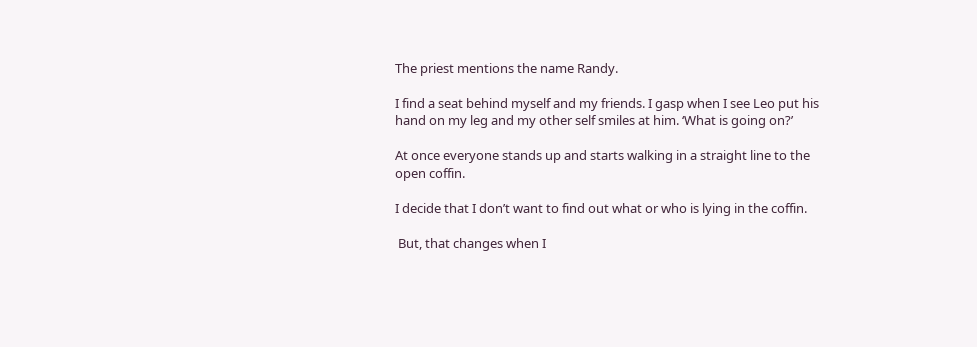The priest mentions the name Randy.

I find a seat behind myself and my friends. I gasp when I see Leo put his hand on my leg and my other self smiles at him. ‘What is going on?’

At once everyone stands up and starts walking in a straight line to the open coffin.

I decide that I don’t want to find out what or who is lying in the coffin.

 But, that changes when I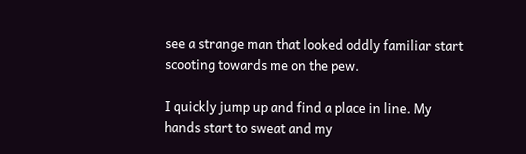see a strange man that looked oddly familiar start scooting towards me on the pew.

I quickly jump up and find a place in line. My hands start to sweat and my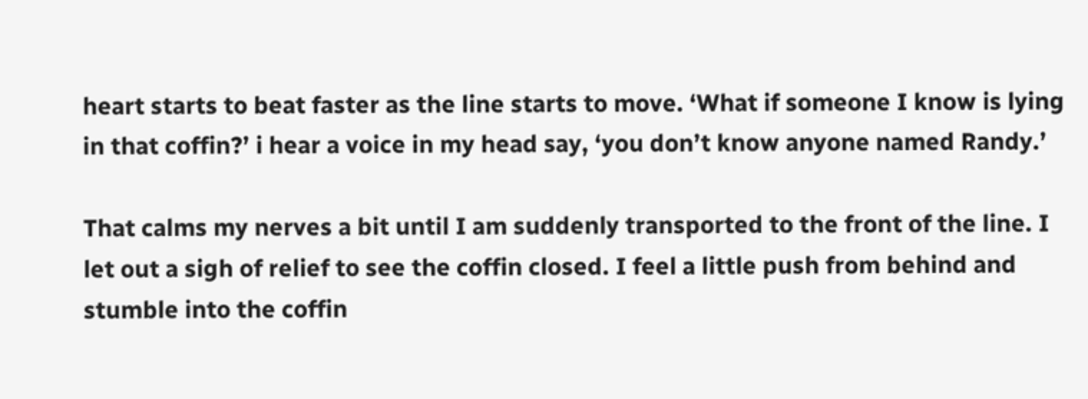heart starts to beat faster as the line starts to move. ‘What if someone I know is lying in that coffin?’ i hear a voice in my head say, ‘you don’t know anyone named Randy.’

That calms my nerves a bit until I am suddenly transported to the front of the line. I let out a sigh of relief to see the coffin closed. I feel a little push from behind and stumble into the coffin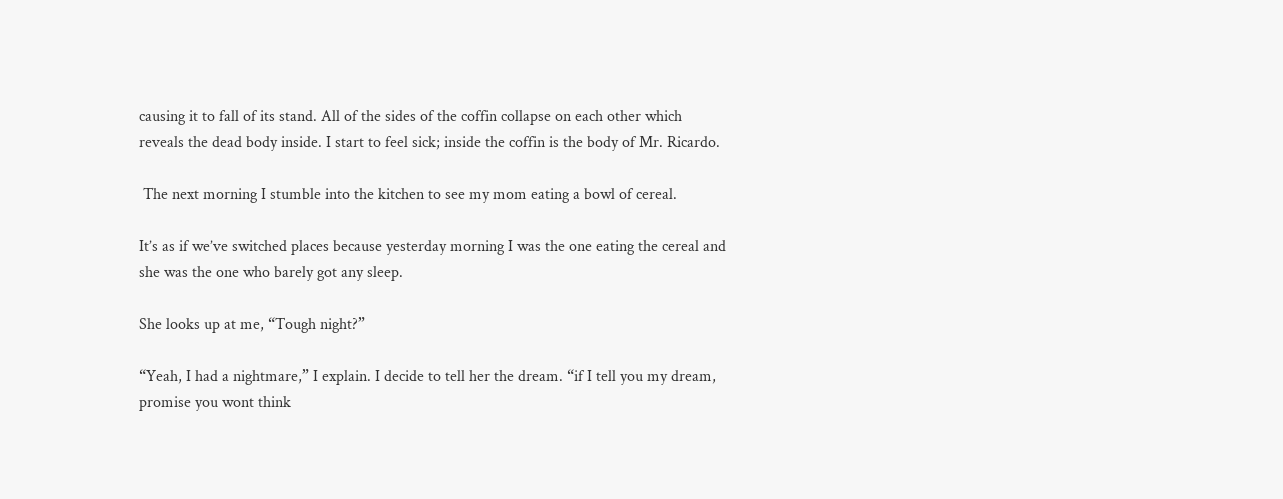causing it to fall of its stand. All of the sides of the coffin collapse on each other which reveals the dead body inside. I start to feel sick; inside the coffin is the body of Mr. Ricardo.

 The next morning I stumble into the kitchen to see my mom eating a bowl of cereal.

It’s as if we’ve switched places because yesterday morning I was the one eating the cereal and she was the one who barely got any sleep.

She looks up at me, “Tough night?”

“Yeah, I had a nightmare,” I explain. I decide to tell her the dream. “if I tell you my dream, promise you wont think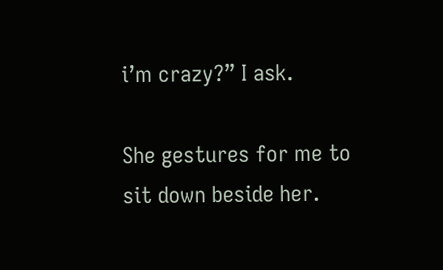i’m crazy?” I ask.

She gestures for me to sit down beside her.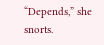“Depends,” she snorts.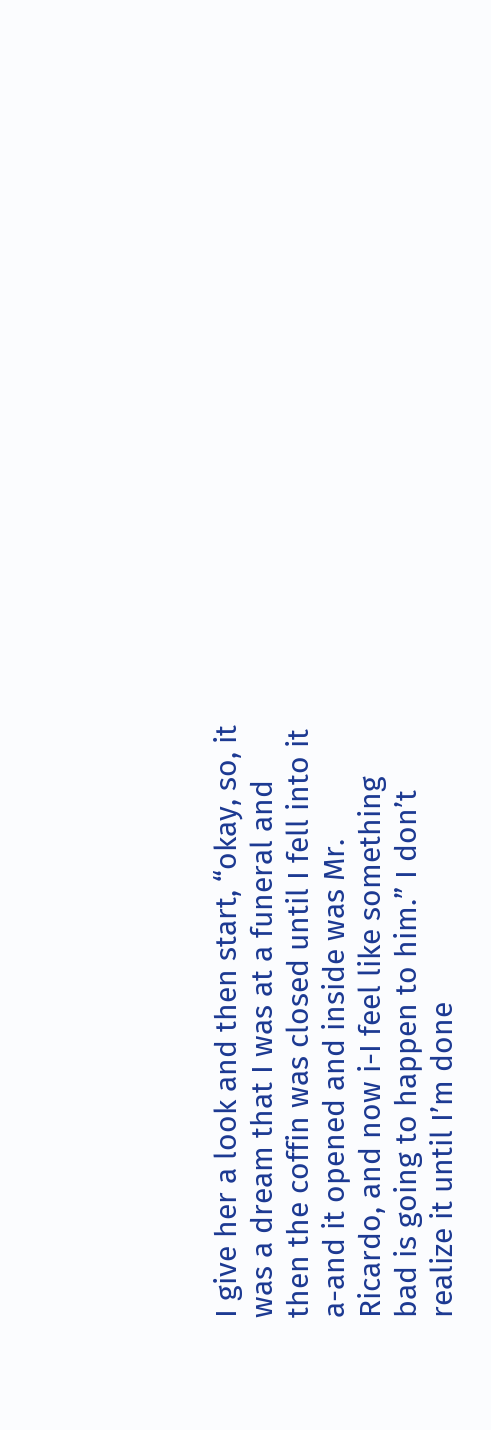I give her a look and then start, “okay, so, it was a dream that I was at a funeral and then the coffin was closed until I fell into it a-and it opened and inside was Mr. Ricardo, and now i-I feel like something bad is going to happen to him.” I don’t realize it until I’m done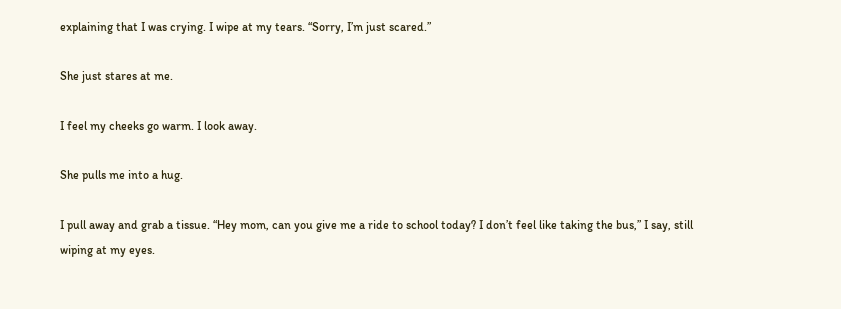explaining that I was crying. I wipe at my tears. “Sorry, I’m just scared.”

She just stares at me.

I feel my cheeks go warm. I look away.

She pulls me into a hug.

I pull away and grab a tissue. “Hey mom, can you give me a ride to school today? I don’t feel like taking the bus,” I say, still wiping at my eyes.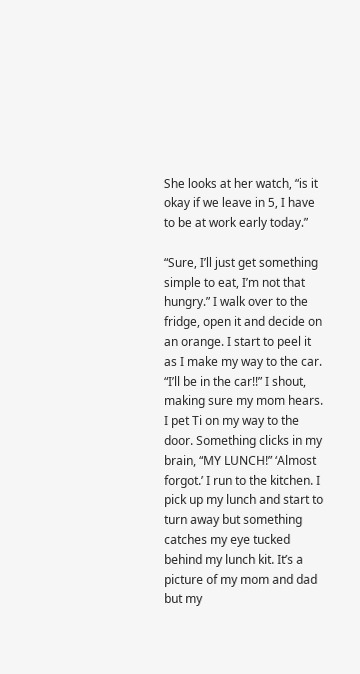She looks at her watch, “is it okay if we leave in 5, I have to be at work early today.”

“Sure, I’ll just get something simple to eat, I’m not that hungry.” I walk over to the fridge, open it and decide on an orange. I start to peel it as I make my way to the car. “I’ll be in the car!!” I shout, making sure my mom hears. I pet Ti on my way to the door. Something clicks in my brain, “MY LUNCH!” ‘Almost forgot.’ I run to the kitchen. I pick up my lunch and start to turn away but something catches my eye tucked behind my lunch kit. It’s a picture of my mom and dad but my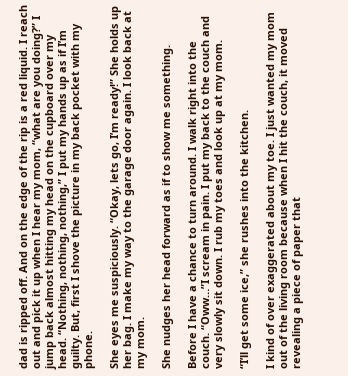dad is ripped off. And on the edge of the rip is a red liquid. I reach out and pick it up when I hear my mom, “what are you doing?” I jump back almost hitting my head on the cupboard over my head. “Nothing, nothing, nothing,” I put my hands up as if I’m guilty. But, first I shove the picture in my back pocket with my phone.

She eyes me suspiciously. “Okay, lets go, I’m ready!” She holds up her bag. I make my way to the garage door again. I look back at my mom.

She nudges her head forward as if to show me something.

Before I have a chance to turn around. I walk right into the couch. “Oww…”I scream in pain. I put my back to the couch and very slowly sit down. I rub my toes and look up at my mom.

“I’ll get some ice,” she rushes into the kitchen.

I kind of over exaggerated about my toe. I just wanted my mom out of the living room because when I hit the couch, it moved revealing a piece of paper that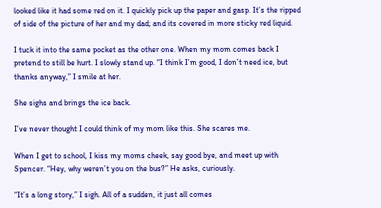looked like it had some red on it. I quickly pick up the paper and gasp. It’s the ripped of side of the picture of her and my dad; and its covered in more sticky red liquid.

I tuck it into the same pocket as the other one. When my mom comes back I pretend to still be hurt. I slowly stand up. “I think I’m good, I don’t need ice, but thanks anyway,” I smile at her.

She sighs and brings the ice back.

I’ve never thought I could think of my mom like this. She scares me.

When I get to school, I kiss my moms cheek, say good bye, and meet up with Spencer. “Hey, why weren’t you on the bus?” He asks, curiously.

“It’s a long story,” I sigh. All of a sudden, it just all comes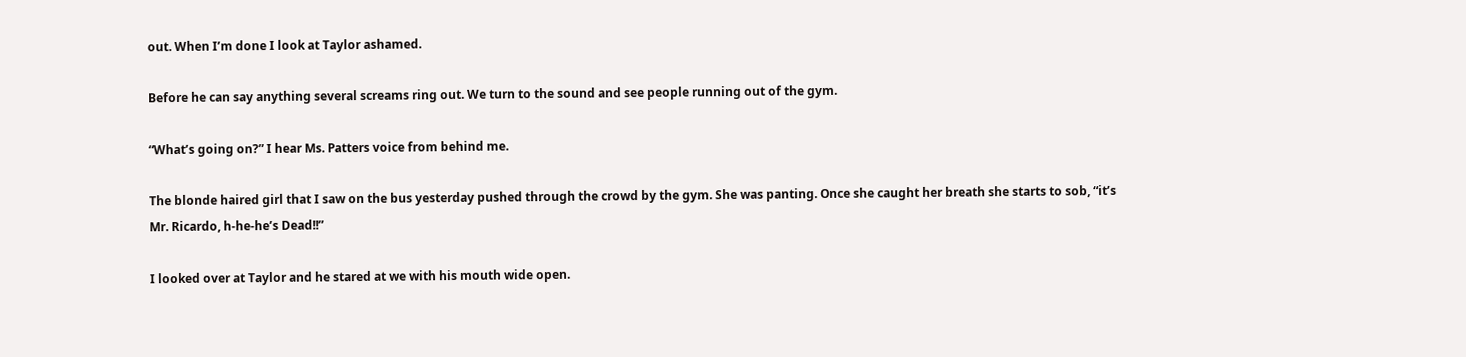out. When I’m done I look at Taylor ashamed.

Before he can say anything several screams ring out. We turn to the sound and see people running out of the gym.

“What’s going on?” I hear Ms. Patters voice from behind me.

The blonde haired girl that I saw on the bus yesterday pushed through the crowd by the gym. She was panting. Once she caught her breath she starts to sob, “it’s Mr. Ricardo, h-he-he’s Dead!!”

I looked over at Taylor and he stared at we with his mouth wide open.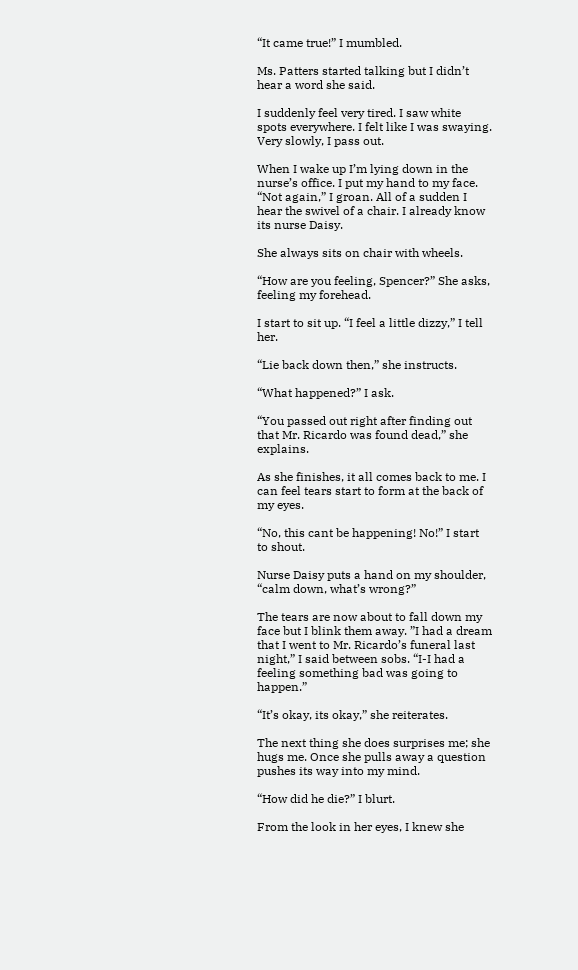“It came true!” I mumbled.

Ms. Patters started talking but I didn’t hear a word she said.

I suddenly feel very tired. I saw white spots everywhere. I felt like I was swaying. Very slowly, I pass out.

When I wake up I’m lying down in the nurse’s office. I put my hand to my face. “Not again,” I groan. All of a sudden I hear the swivel of a chair. I already know its nurse Daisy.

She always sits on chair with wheels.

“How are you feeling, Spencer?” She asks, feeling my forehead.

I start to sit up. “I feel a little dizzy,” I tell her.

“Lie back down then,” she instructs.

“What happened?” I ask.

“You passed out right after finding out that Mr. Ricardo was found dead,” she explains.

As she finishes, it all comes back to me. I can feel tears start to form at the back of my eyes.

“No, this cant be happening! No!” I start to shout.

Nurse Daisy puts a hand on my shoulder, “calm down, what’s wrong?”

The tears are now about to fall down my face but I blink them away. ”I had a dream that I went to Mr. Ricardo’s funeral last night,” I said between sobs. “I-I had a feeling something bad was going to happen.”

“It’s okay, its okay,” she reiterates.

The next thing she does surprises me; she hugs me. Once she pulls away a question pushes its way into my mind.

“How did he die?” I blurt.

From the look in her eyes, I knew she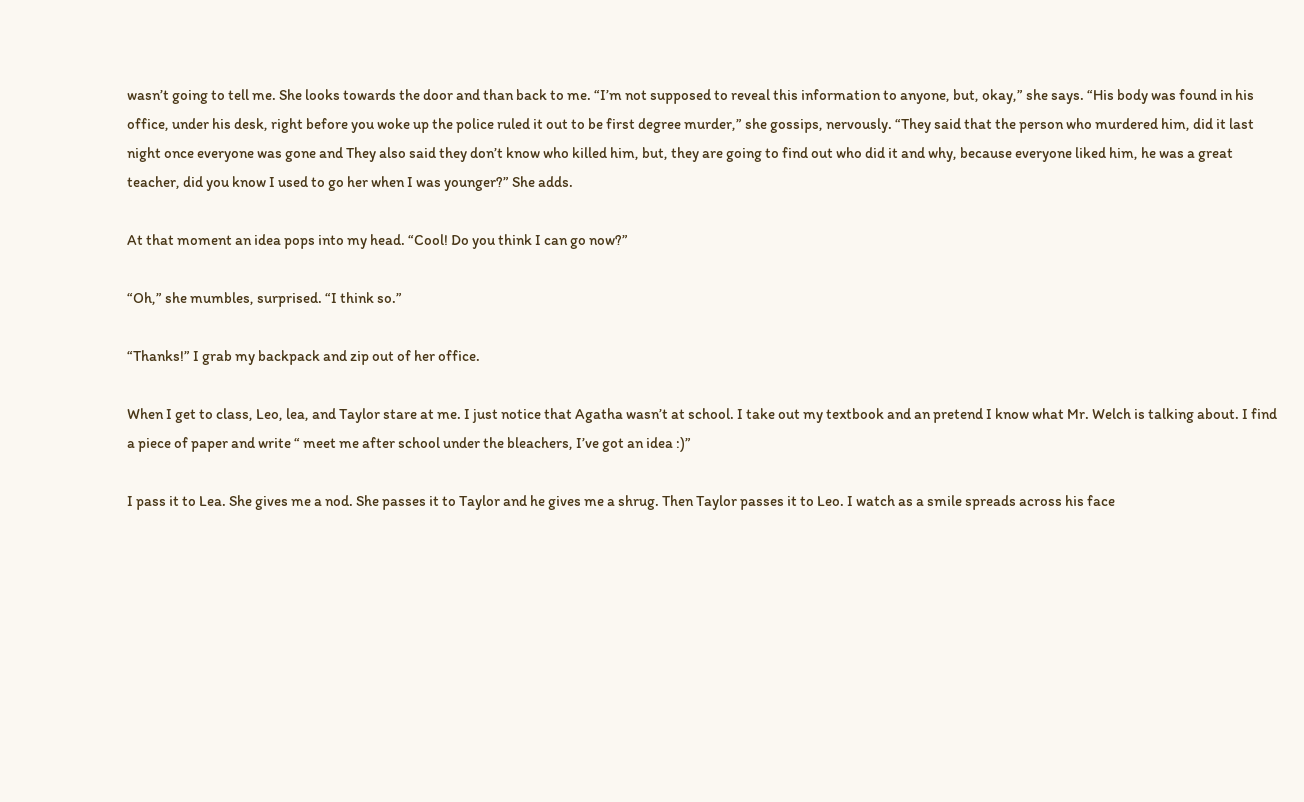wasn’t going to tell me. She looks towards the door and than back to me. “I’m not supposed to reveal this information to anyone, but, okay,” she says. “His body was found in his office, under his desk, right before you woke up the police ruled it out to be first degree murder,” she gossips, nervously. “They said that the person who murdered him, did it last night once everyone was gone and They also said they don’t know who killed him, but, they are going to find out who did it and why, because everyone liked him, he was a great teacher, did you know I used to go her when I was younger?” She adds.

At that moment an idea pops into my head. “Cool! Do you think I can go now?”

“Oh,” she mumbles, surprised. “I think so.”

“Thanks!” I grab my backpack and zip out of her office.

When I get to class, Leo, lea, and Taylor stare at me. I just notice that Agatha wasn’t at school. I take out my textbook and an pretend I know what Mr. Welch is talking about. I find a piece of paper and write “ meet me after school under the bleachers, I’ve got an idea :)”

I pass it to Lea. She gives me a nod. She passes it to Taylor and he gives me a shrug. Then Taylor passes it to Leo. I watch as a smile spreads across his face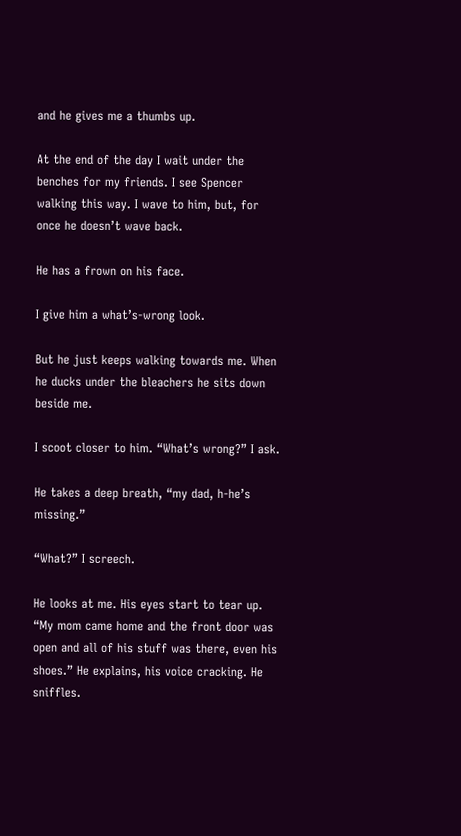and he gives me a thumbs up.

At the end of the day I wait under the benches for my friends. I see Spencer walking this way. I wave to him, but, for once he doesn’t wave back.

He has a frown on his face.

I give him a what’s-wrong look.

But he just keeps walking towards me. When he ducks under the bleachers he sits down beside me.

I scoot closer to him. “What’s wrong?” I ask.

He takes a deep breath, “my dad, h-he’s missing.”

“What?” I screech.

He looks at me. His eyes start to tear up. “My mom came home and the front door was open and all of his stuff was there, even his shoes.” He explains, his voice cracking. He sniffles.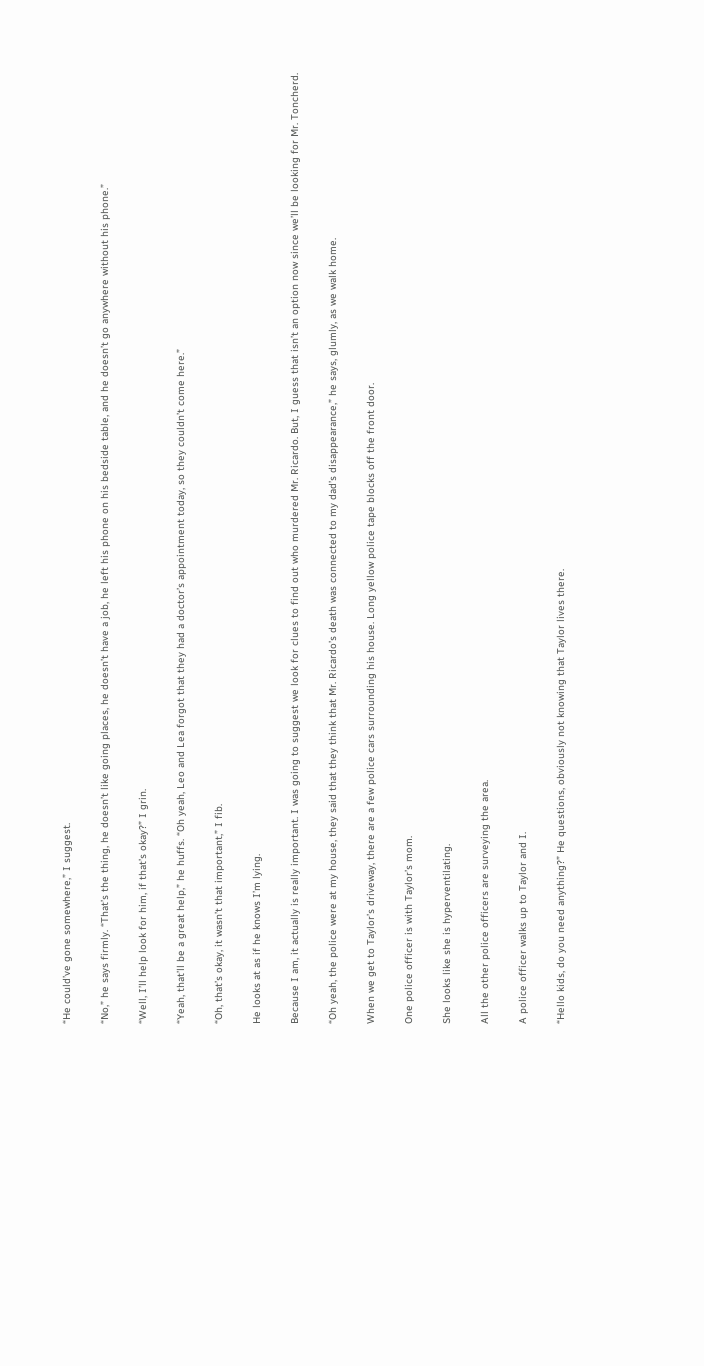“He could’ve gone somewhere,” I suggest.

“No,” he says firmly. “That’s the thing, he doesn’t like going places, he doesn’t have a job, he left his phone on his bedside table, and he doesn’t go anywhere without his phone.”

“Well, I’ll help look for him, if that’s okay?” I grin.

“Yeah, that’ll be a great help,” he huffs. “Oh yeah, Leo and Lea forgot that they had a doctor’s appointment today, so they couldn’t come here.”

“Oh, that’s okay, it wasn’t that important,” I fib.

He looks at as if he knows I’m lying.

Because I am, it actually is really important. I was going to suggest we look for clues to find out who murdered Mr. Ricardo. But, I guess that isn’t an option now since we’ll be looking for Mr. Toncherd.

“Oh yeah, the police were at my house, they said that they think that Mr. Ricardo’s death was connected to my dad’s disappearance,” he says, glumly, as we walk home.

When we get to Taylor’s driveway, there are a few police cars surrounding his house. Long yellow police tape blocks off the front door.

One police officer is with Taylor’s mom.

She looks like she is hyperventilating.

All the other police officers are surveying the area.

A police officer walks up to Taylor and I.

“Hello kids, do you need anything?” He questions, obviously not knowing that Taylor lives there.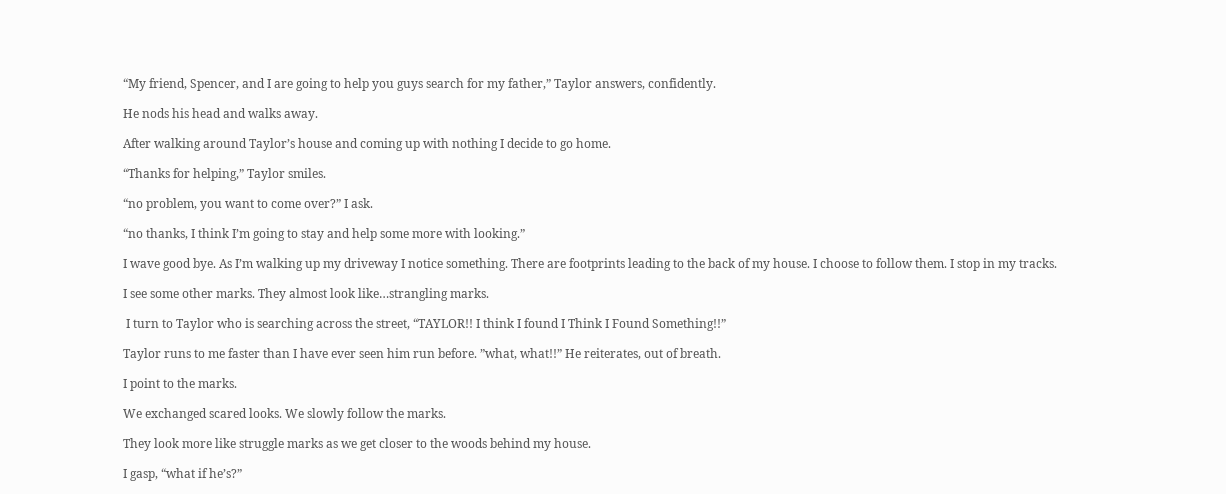“My friend, Spencer, and I are going to help you guys search for my father,” Taylor answers, confidently.

He nods his head and walks away.

After walking around Taylor’s house and coming up with nothing I decide to go home.

“Thanks for helping,” Taylor smiles.

“no problem, you want to come over?” I ask.

“no thanks, I think I’m going to stay and help some more with looking.”

I wave good bye. As I’m walking up my driveway I notice something. There are footprints leading to the back of my house. I choose to follow them. I stop in my tracks.

I see some other marks. They almost look like…strangling marks.

 I turn to Taylor who is searching across the street, “TAYLOR!! I think I found I Think I Found Something!!”

Taylor runs to me faster than I have ever seen him run before. ”what, what!!” He reiterates, out of breath.

I point to the marks.

We exchanged scared looks. We slowly follow the marks.

They look more like struggle marks as we get closer to the woods behind my house.

I gasp, “what if he’s?”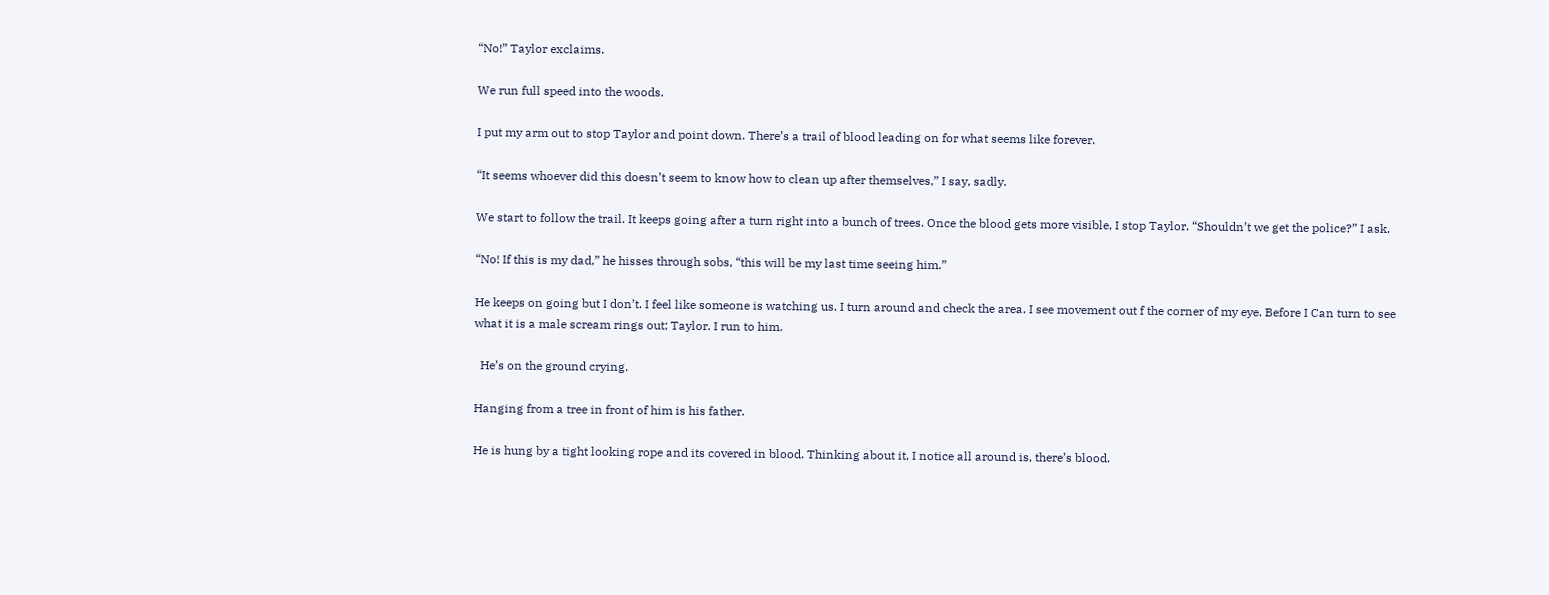“No!” Taylor exclaims.

We run full speed into the woods.

I put my arm out to stop Taylor and point down. There’s a trail of blood leading on for what seems like forever.

“It seems whoever did this doesn’t seem to know how to clean up after themselves,” I say, sadly.

We start to follow the trail. It keeps going after a turn right into a bunch of trees. Once the blood gets more visible, I stop Taylor. “Shouldn’t we get the police?” I ask.

“No! If this is my dad,” he hisses through sobs, “this will be my last time seeing him.”

He keeps on going but I don’t. I feel like someone is watching us. I turn around and check the area. I see movement out f the corner of my eye. Before I Can turn to see what it is a male scream rings out; Taylor. I run to him.

  He’s on the ground crying.

Hanging from a tree in front of him is his father.

He is hung by a tight looking rope and its covered in blood. Thinking about it, I notice all around is, there’s blood.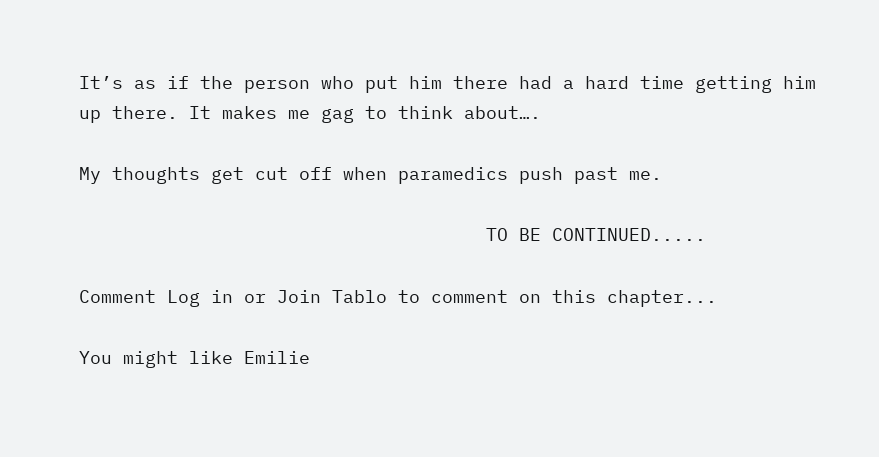It’s as if the person who put him there had a hard time getting him up there. It makes me gag to think about….

My thoughts get cut off when paramedics push past me.

                                     TO BE CONTINUED.....

Comment Log in or Join Tablo to comment on this chapter...

You might like Emilie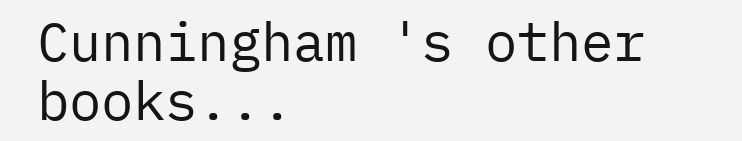Cunningham 's other books...